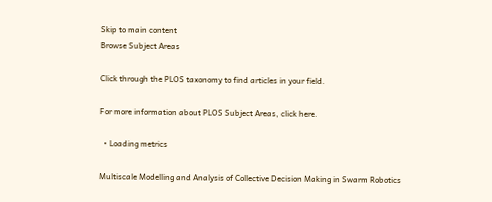Skip to main content
Browse Subject Areas

Click through the PLOS taxonomy to find articles in your field.

For more information about PLOS Subject Areas, click here.

  • Loading metrics

Multiscale Modelling and Analysis of Collective Decision Making in Swarm Robotics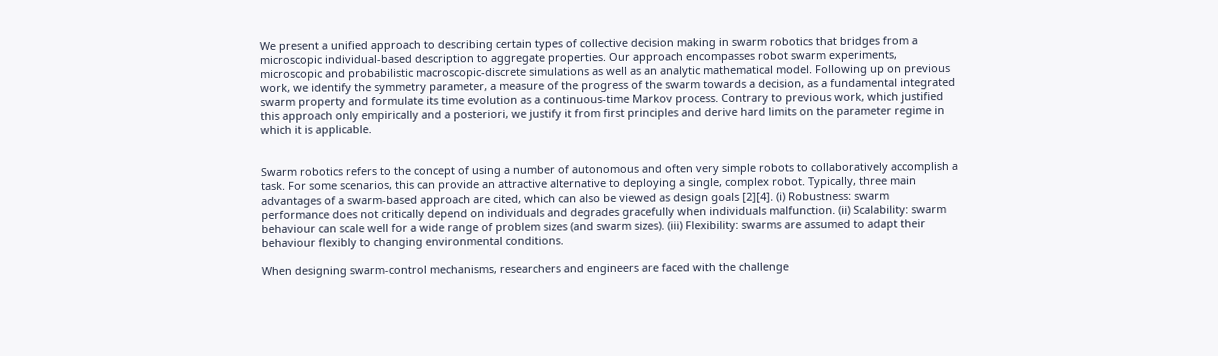We present a unified approach to describing certain types of collective decision making in swarm robotics that bridges from a microscopic individual-based description to aggregate properties. Our approach encompasses robot swarm experiments, microscopic and probabilistic macroscopic-discrete simulations as well as an analytic mathematical model. Following up on previous work, we identify the symmetry parameter, a measure of the progress of the swarm towards a decision, as a fundamental integrated swarm property and formulate its time evolution as a continuous-time Markov process. Contrary to previous work, which justified this approach only empirically and a posteriori, we justify it from first principles and derive hard limits on the parameter regime in which it is applicable.


Swarm robotics refers to the concept of using a number of autonomous and often very simple robots to collaboratively accomplish a task. For some scenarios, this can provide an attractive alternative to deploying a single, complex robot. Typically, three main advantages of a swarm-based approach are cited, which can also be viewed as design goals [2][4]. (i) Robustness: swarm performance does not critically depend on individuals and degrades gracefully when individuals malfunction. (ii) Scalability: swarm behaviour can scale well for a wide range of problem sizes (and swarm sizes). (iii) Flexibility: swarms are assumed to adapt their behaviour flexibly to changing environmental conditions.

When designing swarm-control mechanisms, researchers and engineers are faced with the challenge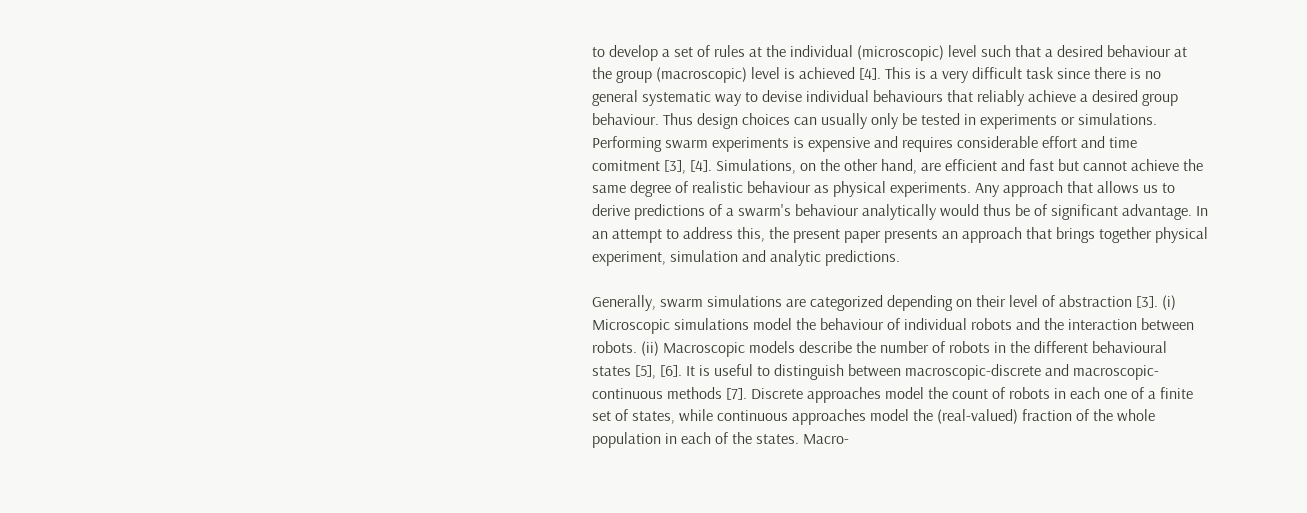to develop a set of rules at the individual (microscopic) level such that a desired behaviour at the group (macroscopic) level is achieved [4]. This is a very difficult task since there is no general systematic way to devise individual behaviours that reliably achieve a desired group behaviour. Thus design choices can usually only be tested in experiments or simulations. Performing swarm experiments is expensive and requires considerable effort and time comitment [3], [4]. Simulations, on the other hand, are efficient and fast but cannot achieve the same degree of realistic behaviour as physical experiments. Any approach that allows us to derive predictions of a swarm's behaviour analytically would thus be of significant advantage. In an attempt to address this, the present paper presents an approach that brings together physical experiment, simulation and analytic predictions.

Generally, swarm simulations are categorized depending on their level of abstraction [3]. (i) Microscopic simulations model the behaviour of individual robots and the interaction between robots. (ii) Macroscopic models describe the number of robots in the different behavioural states [5], [6]. It is useful to distinguish between macroscopic-discrete and macroscopic-continuous methods [7]. Discrete approaches model the count of robots in each one of a finite set of states, while continuous approaches model the (real-valued) fraction of the whole population in each of the states. Macro-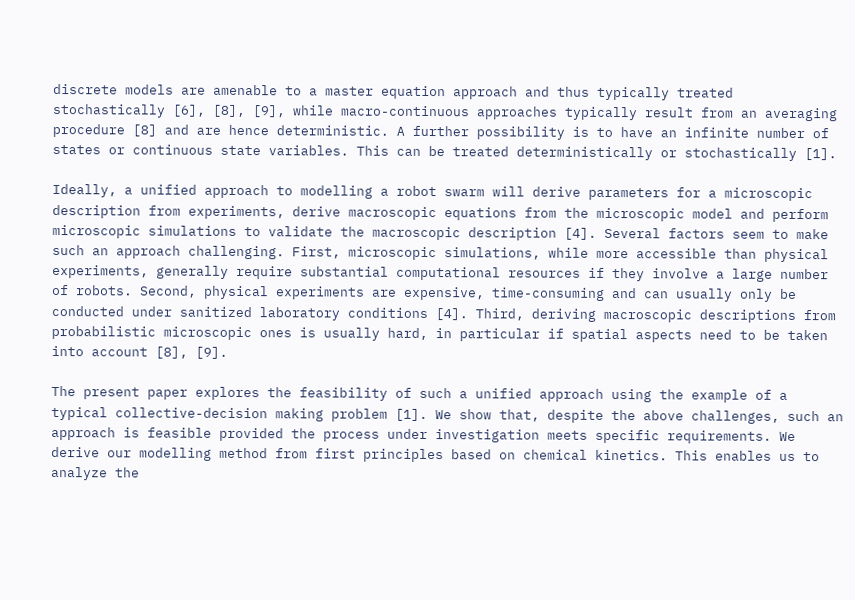discrete models are amenable to a master equation approach and thus typically treated stochastically [6], [8], [9], while macro-continuous approaches typically result from an averaging procedure [8] and are hence deterministic. A further possibility is to have an infinite number of states or continuous state variables. This can be treated deterministically or stochastically [1].

Ideally, a unified approach to modelling a robot swarm will derive parameters for a microscopic description from experiments, derive macroscopic equations from the microscopic model and perform microscopic simulations to validate the macroscopic description [4]. Several factors seem to make such an approach challenging. First, microscopic simulations, while more accessible than physical experiments, generally require substantial computational resources if they involve a large number of robots. Second, physical experiments are expensive, time-consuming and can usually only be conducted under sanitized laboratory conditions [4]. Third, deriving macroscopic descriptions from probabilistic microscopic ones is usually hard, in particular if spatial aspects need to be taken into account [8], [9].

The present paper explores the feasibility of such a unified approach using the example of a typical collective-decision making problem [1]. We show that, despite the above challenges, such an approach is feasible provided the process under investigation meets specific requirements. We derive our modelling method from first principles based on chemical kinetics. This enables us to analyze the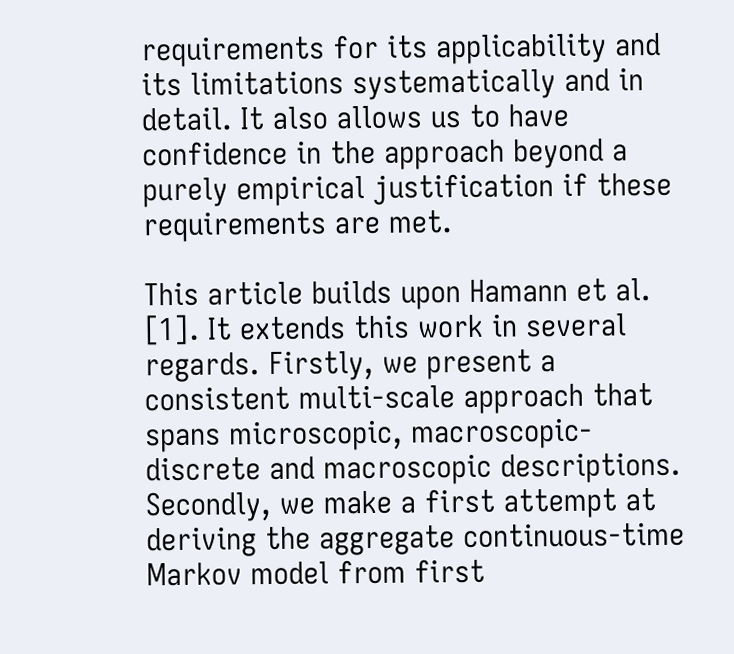requirements for its applicability and its limitations systematically and in detail. It also allows us to have confidence in the approach beyond a purely empirical justification if these requirements are met.

This article builds upon Hamann et al. [1]. It extends this work in several regards. Firstly, we present a consistent multi-scale approach that spans microscopic, macroscopic-discrete and macroscopic descriptions. Secondly, we make a first attempt at deriving the aggregate continuous-time Markov model from first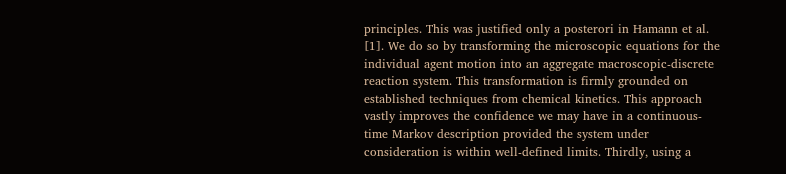principles. This was justified only a posterori in Hamann et al. [1]. We do so by transforming the microscopic equations for the individual agent motion into an aggregate macroscopic-discrete reaction system. This transformation is firmly grounded on established techniques from chemical kinetics. This approach vastly improves the confidence we may have in a continuous-time Markov description provided the system under consideration is within well-defined limits. Thirdly, using a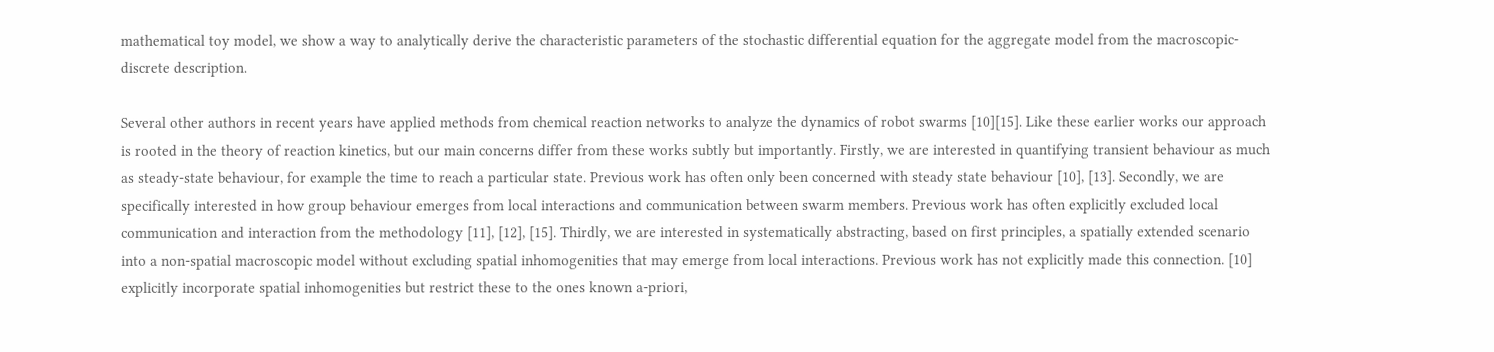mathematical toy model, we show a way to analytically derive the characteristic parameters of the stochastic differential equation for the aggregate model from the macroscopic-discrete description.

Several other authors in recent years have applied methods from chemical reaction networks to analyze the dynamics of robot swarms [10][15]. Like these earlier works our approach is rooted in the theory of reaction kinetics, but our main concerns differ from these works subtly but importantly. Firstly, we are interested in quantifying transient behaviour as much as steady-state behaviour, for example the time to reach a particular state. Previous work has often only been concerned with steady state behaviour [10], [13]. Secondly, we are specifically interested in how group behaviour emerges from local interactions and communication between swarm members. Previous work has often explicitly excluded local communication and interaction from the methodology [11], [12], [15]. Thirdly, we are interested in systematically abstracting, based on first principles, a spatially extended scenario into a non-spatial macroscopic model without excluding spatial inhomogenities that may emerge from local interactions. Previous work has not explicitly made this connection. [10] explicitly incorporate spatial inhomogenities but restrict these to the ones known a-priori,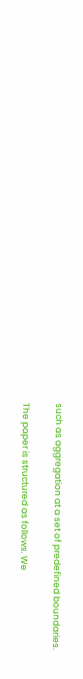such as aggregation at a set of predefined boundaries.

The paper is structured as follows. We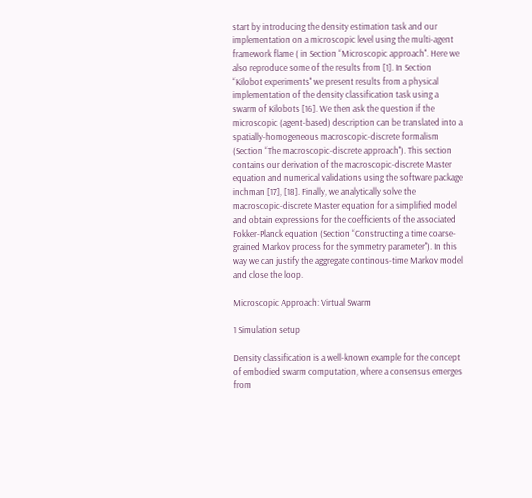start by introducing the density estimation task and our implementation on a microscopic level using the multi-agent framework flame ( in Section “Microscopic approach''. Here we also reproduce some of the results from [1]. In Section “Kilobot experiments'' we present results from a physical implementation of the density classification task using a swarm of Kilobots [16]. We then ask the question if the microscopic (agent-based) description can be translated into a spatially-homogeneous macroscopic-discrete formalism (Section “The macroscopic-discrete approach''). This section contains our derivation of the macroscopic-discrete Master equation and numerical validations using the software package inchman [17], [18]. Finally, we analytically solve the macroscopic-discrete Master equation for a simplified model and obtain expressions for the coefficients of the associated Fokker-Planck equation (Section “Constructing a time coarse-grained Markov process for the symmetry parameter''). In this way we can justify the aggregate continous-time Markov model and close the loop.

Microscopic Approach: Virtual Swarm

1 Simulation setup

Density classification is a well-known example for the concept of embodied swarm computation, where a consensus emerges from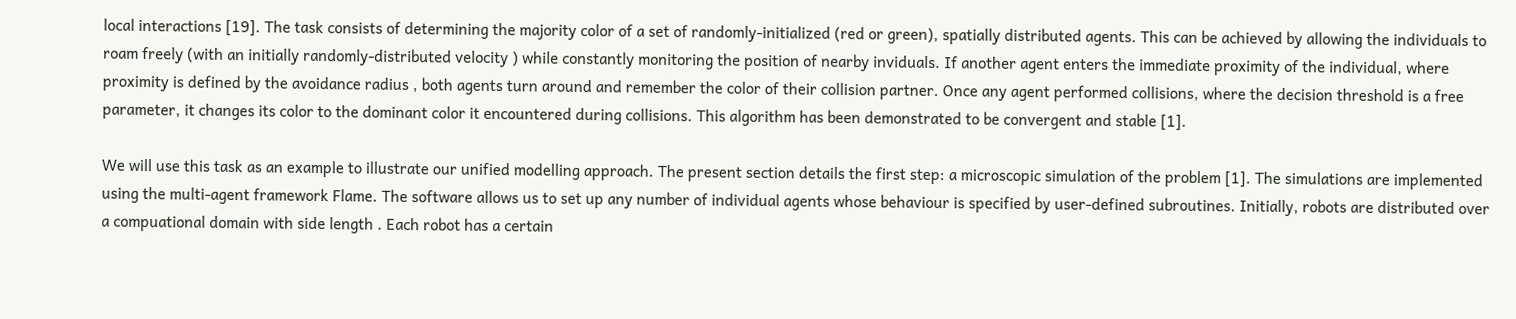local interactions [19]. The task consists of determining the majority color of a set of randomly-initialized (red or green), spatially distributed agents. This can be achieved by allowing the individuals to roam freely (with an initially randomly-distributed velocity ) while constantly monitoring the position of nearby inviduals. If another agent enters the immediate proximity of the individual, where proximity is defined by the avoidance radius , both agents turn around and remember the color of their collision partner. Once any agent performed collisions, where the decision threshold is a free parameter, it changes its color to the dominant color it encountered during collisions. This algorithm has been demonstrated to be convergent and stable [1].

We will use this task as an example to illustrate our unified modelling approach. The present section details the first step: a microscopic simulation of the problem [1]. The simulations are implemented using the multi-agent framework Flame. The software allows us to set up any number of individual agents whose behaviour is specified by user-defined subroutines. Initially, robots are distributed over a compuational domain with side length . Each robot has a certain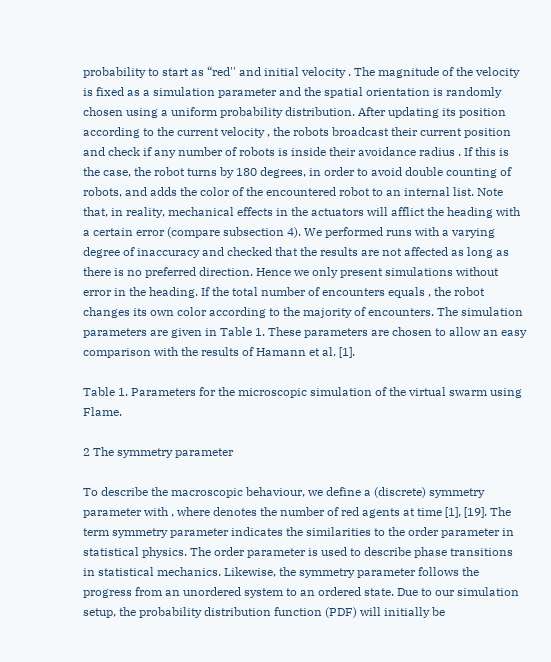probability to start as “red'' and initial velocity . The magnitude of the velocity is fixed as a simulation parameter and the spatial orientation is randomly chosen using a uniform probability distribution. After updating its position according to the current velocity , the robots broadcast their current position and check if any number of robots is inside their avoidance radius . If this is the case, the robot turns by 180 degrees, in order to avoid double counting of robots, and adds the color of the encountered robot to an internal list. Note that, in reality, mechanical effects in the actuators will afflict the heading with a certain error (compare subsection 4). We performed runs with a varying degree of inaccuracy and checked that the results are not affected as long as there is no preferred direction. Hence we only present simulations without error in the heading. If the total number of encounters equals , the robot changes its own color according to the majority of encounters. The simulation parameters are given in Table 1. These parameters are chosen to allow an easy comparison with the results of Hamann et al. [1].

Table 1. Parameters for the microscopic simulation of the virtual swarm using Flame.

2 The symmetry parameter

To describe the macroscopic behaviour, we define a (discrete) symmetry parameter with , where denotes the number of red agents at time [1], [19]. The term symmetry parameter indicates the similarities to the order parameter in statistical physics. The order parameter is used to describe phase transitions in statistical mechanics. Likewise, the symmetry parameter follows the progress from an unordered system to an ordered state. Due to our simulation setup, the probability distribution function (PDF) will initially be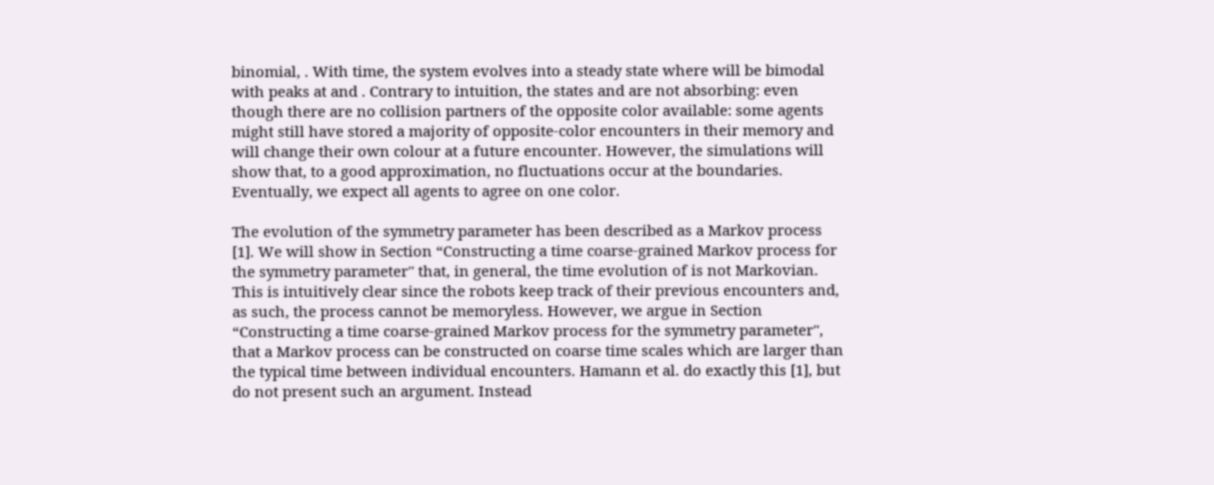binomial, . With time, the system evolves into a steady state where will be bimodal with peaks at and . Contrary to intuition, the states and are not absorbing: even though there are no collision partners of the opposite color available: some agents might still have stored a majority of opposite-color encounters in their memory and will change their own colour at a future encounter. However, the simulations will show that, to a good approximation, no fluctuations occur at the boundaries. Eventually, we expect all agents to agree on one color.

The evolution of the symmetry parameter has been described as a Markov process [1]. We will show in Section “Constructing a time coarse-grained Markov process for the symmetry parameter'' that, in general, the time evolution of is not Markovian. This is intuitively clear since the robots keep track of their previous encounters and, as such, the process cannot be memoryless. However, we argue in Section “Constructing a time coarse-grained Markov process for the symmetry parameter'', that a Markov process can be constructed on coarse time scales which are larger than the typical time between individual encounters. Hamann et al. do exactly this [1], but do not present such an argument. Instead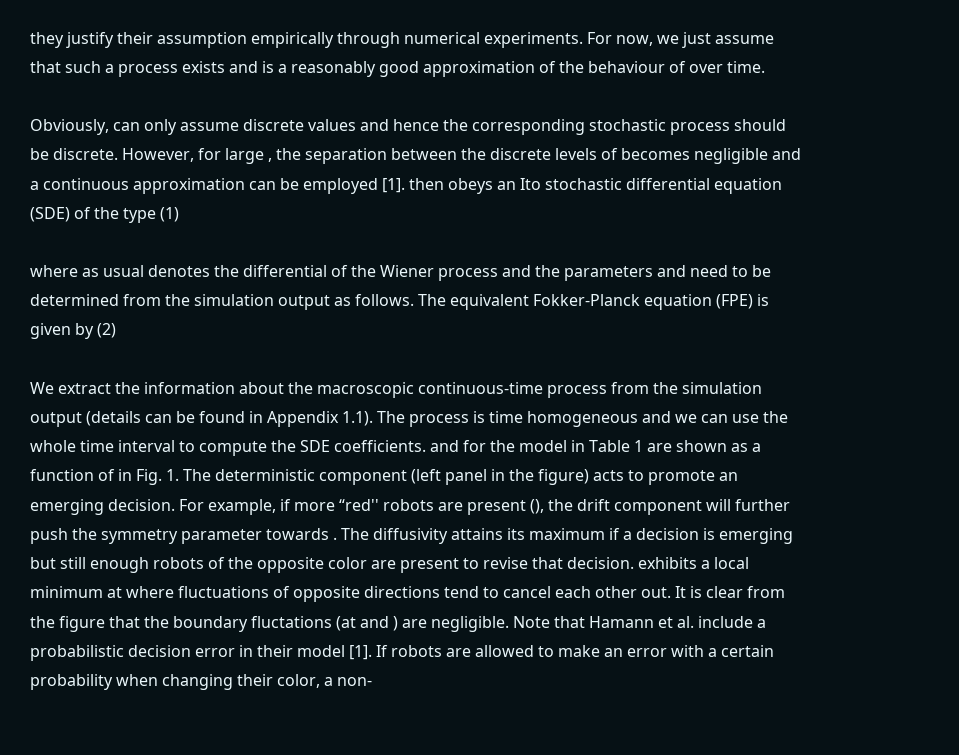they justify their assumption empirically through numerical experiments. For now, we just assume that such a process exists and is a reasonably good approximation of the behaviour of over time.

Obviously, can only assume discrete values and hence the corresponding stochastic process should be discrete. However, for large , the separation between the discrete levels of becomes negligible and a continuous approximation can be employed [1]. then obeys an Ito stochastic differential equation (SDE) of the type (1)

where as usual denotes the differential of the Wiener process and the parameters and need to be determined from the simulation output as follows. The equivalent Fokker-Planck equation (FPE) is given by (2)

We extract the information about the macroscopic continuous-time process from the simulation output (details can be found in Appendix 1.1). The process is time homogeneous and we can use the whole time interval to compute the SDE coefficients. and for the model in Table 1 are shown as a function of in Fig. 1. The deterministic component (left panel in the figure) acts to promote an emerging decision. For example, if more “red'' robots are present (), the drift component will further push the symmetry parameter towards . The diffusivity attains its maximum if a decision is emerging but still enough robots of the opposite color are present to revise that decision. exhibits a local minimum at where fluctuations of opposite directions tend to cancel each other out. It is clear from the figure that the boundary fluctations (at and ) are negligible. Note that Hamann et al. include a probabilistic decision error in their model [1]. If robots are allowed to make an error with a certain probability when changing their color, a non-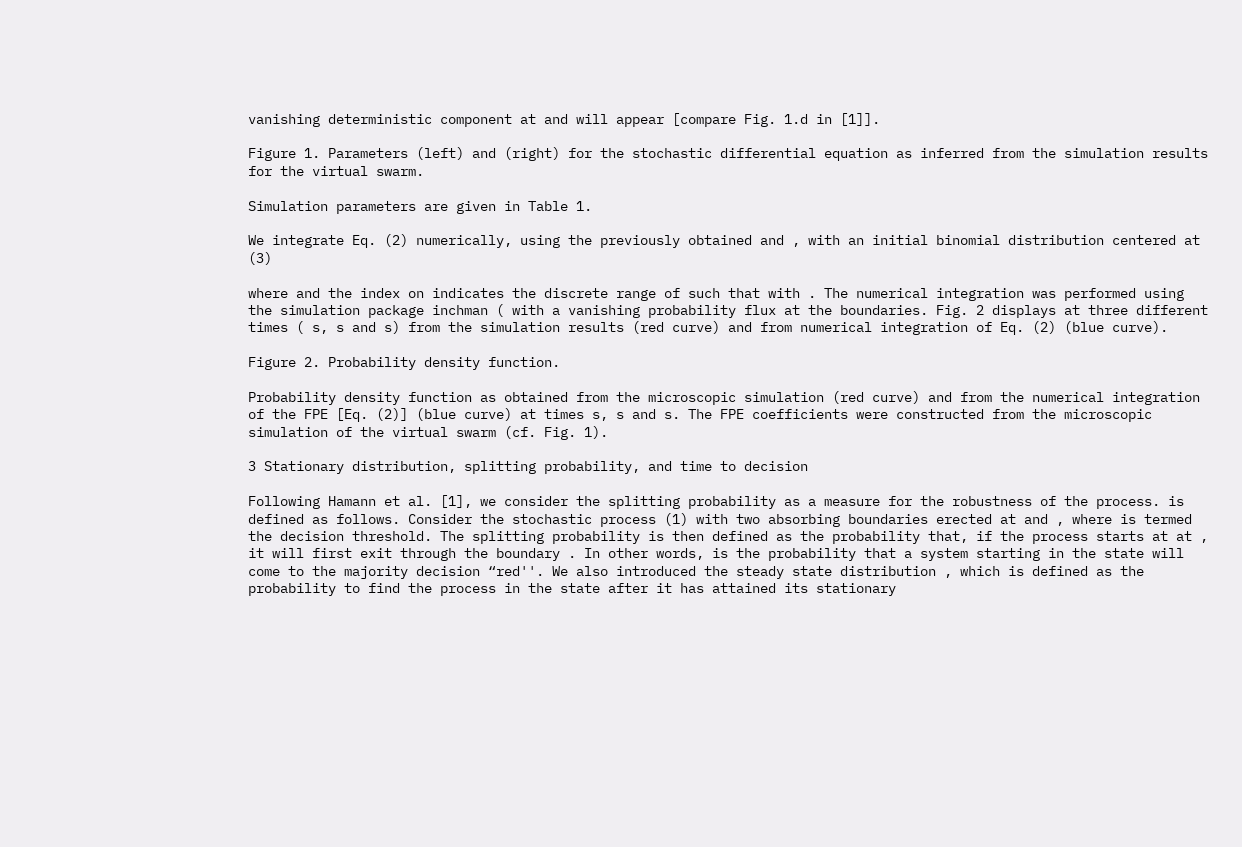vanishing deterministic component at and will appear [compare Fig. 1.d in [1]].

Figure 1. Parameters (left) and (right) for the stochastic differential equation as inferred from the simulation results for the virtual swarm.

Simulation parameters are given in Table 1.

We integrate Eq. (2) numerically, using the previously obtained and , with an initial binomial distribution centered at (3)

where and the index on indicates the discrete range of such that with . The numerical integration was performed using the simulation package inchman ( with a vanishing probability flux at the boundaries. Fig. 2 displays at three different times ( s, s and s) from the simulation results (red curve) and from numerical integration of Eq. (2) (blue curve).

Figure 2. Probability density function.

Probability density function as obtained from the microscopic simulation (red curve) and from the numerical integration of the FPE [Eq. (2)] (blue curve) at times s, s and s. The FPE coefficients were constructed from the microscopic simulation of the virtual swarm (cf. Fig. 1).

3 Stationary distribution, splitting probability, and time to decision

Following Hamann et al. [1], we consider the splitting probability as a measure for the robustness of the process. is defined as follows. Consider the stochastic process (1) with two absorbing boundaries erected at and , where is termed the decision threshold. The splitting probability is then defined as the probability that, if the process starts at at , it will first exit through the boundary . In other words, is the probability that a system starting in the state will come to the majority decision “red''. We also introduced the steady state distribution , which is defined as the probability to find the process in the state after it has attained its stationary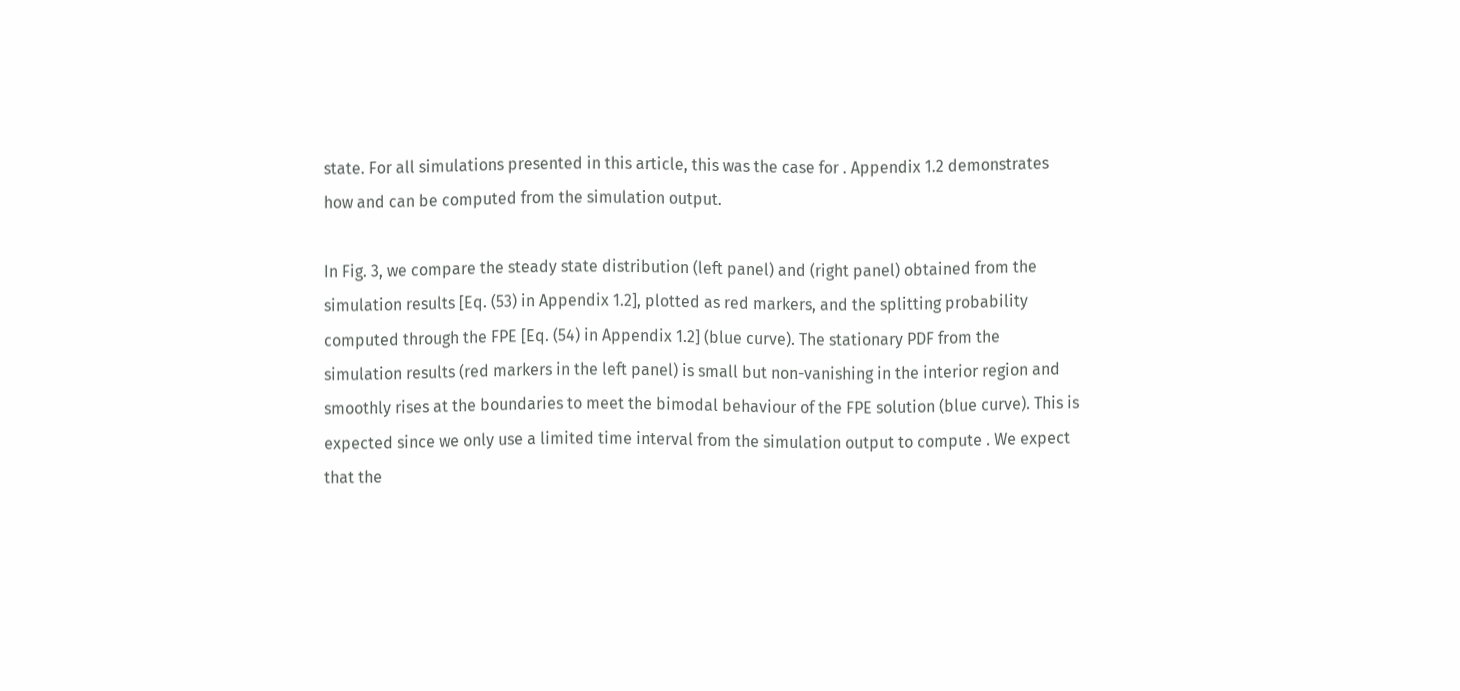state. For all simulations presented in this article, this was the case for . Appendix 1.2 demonstrates how and can be computed from the simulation output.

In Fig. 3, we compare the steady state distribution (left panel) and (right panel) obtained from the simulation results [Eq. (53) in Appendix 1.2], plotted as red markers, and the splitting probability computed through the FPE [Eq. (54) in Appendix 1.2] (blue curve). The stationary PDF from the simulation results (red markers in the left panel) is small but non-vanishing in the interior region and smoothly rises at the boundaries to meet the bimodal behaviour of the FPE solution (blue curve). This is expected since we only use a limited time interval from the simulation output to compute . We expect that the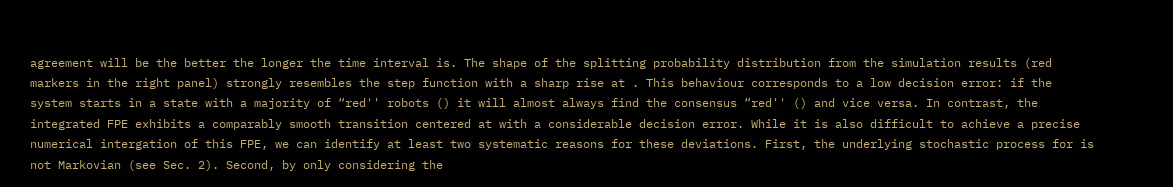agreement will be the better the longer the time interval is. The shape of the splitting probability distribution from the simulation results (red markers in the right panel) strongly resembles the step function with a sharp rise at . This behaviour corresponds to a low decision error: if the system starts in a state with a majority of “red'' robots () it will almost always find the consensus “red'' () and vice versa. In contrast, the integrated FPE exhibits a comparably smooth transition centered at with a considerable decision error. While it is also difficult to achieve a precise numerical intergation of this FPE, we can identify at least two systematic reasons for these deviations. First, the underlying stochastic process for is not Markovian (see Sec. 2). Second, by only considering the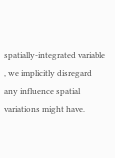spatially-integrated variable , we implicitly disregard any influence spatial variations might have.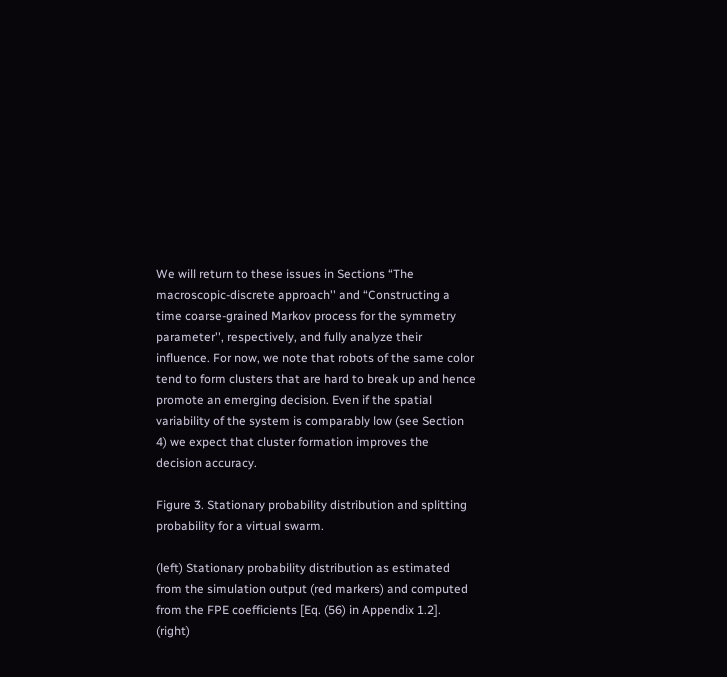We will return to these issues in Sections “The macroscopic-discrete approach'' and “Constructing a time coarse-grained Markov process for the symmetry parameter'', respectively, and fully analyze their influence. For now, we note that robots of the same color tend to form clusters that are hard to break up and hence promote an emerging decision. Even if the spatial variability of the system is comparably low (see Section 4) we expect that cluster formation improves the decision accuracy.

Figure 3. Stationary probability distribution and splitting probability for a virtual swarm.

(left) Stationary probability distribution as estimated from the simulation output (red markers) and computed from the FPE coefficients [Eq. (56) in Appendix 1.2]. (right)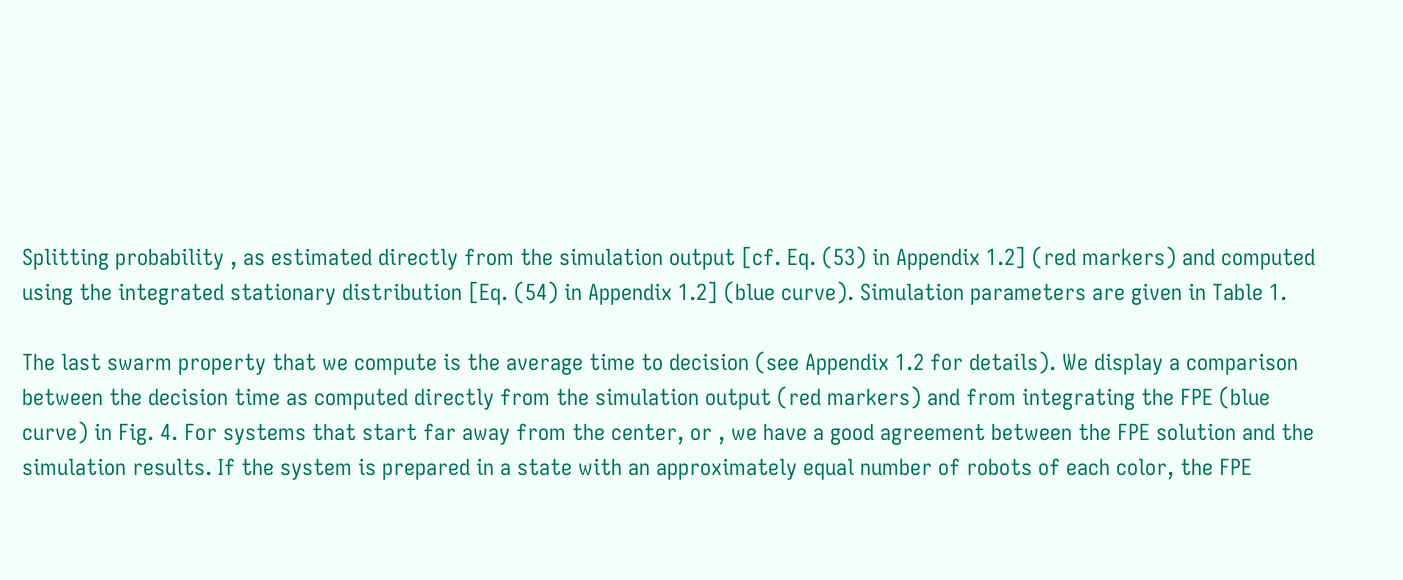Splitting probability , as estimated directly from the simulation output [cf. Eq. (53) in Appendix 1.2] (red markers) and computed using the integrated stationary distribution [Eq. (54) in Appendix 1.2] (blue curve). Simulation parameters are given in Table 1.

The last swarm property that we compute is the average time to decision (see Appendix 1.2 for details). We display a comparison between the decision time as computed directly from the simulation output (red markers) and from integrating the FPE (blue curve) in Fig. 4. For systems that start far away from the center, or , we have a good agreement between the FPE solution and the simulation results. If the system is prepared in a state with an approximately equal number of robots of each color, the FPE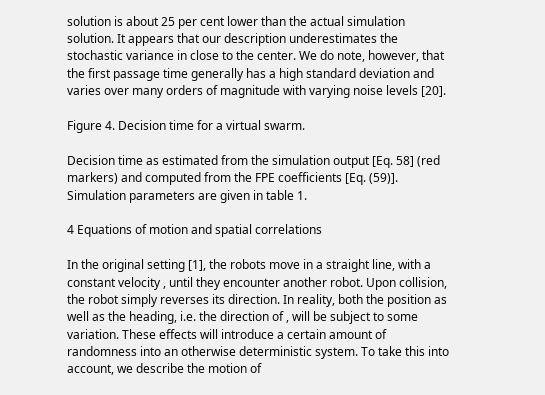solution is about 25 per cent lower than the actual simulation solution. It appears that our description underestimates the stochastic variance in close to the center. We do note, however, that the first passage time generally has a high standard deviation and varies over many orders of magnitude with varying noise levels [20].

Figure 4. Decision time for a virtual swarm.

Decision time as estimated from the simulation output [Eq. 58] (red markers) and computed from the FPE coefficients [Eq. (59)]. Simulation parameters are given in table 1.

4 Equations of motion and spatial correlations

In the original setting [1], the robots move in a straight line, with a constant velocity , until they encounter another robot. Upon collision, the robot simply reverses its direction. In reality, both the position as well as the heading, i.e. the direction of , will be subject to some variation. These effects will introduce a certain amount of randomness into an otherwise deterministic system. To take this into account, we describe the motion of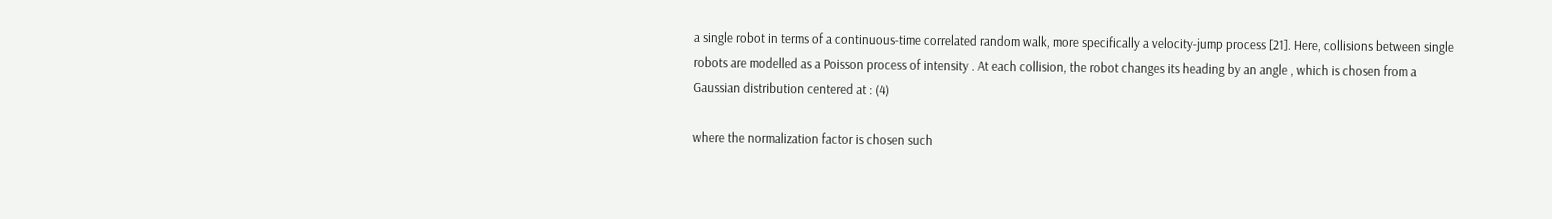a single robot in terms of a continuous-time correlated random walk, more specifically a velocity-jump process [21]. Here, collisions between single robots are modelled as a Poisson process of intensity . At each collision, the robot changes its heading by an angle , which is chosen from a Gaussian distribution centered at : (4)

where the normalization factor is chosen such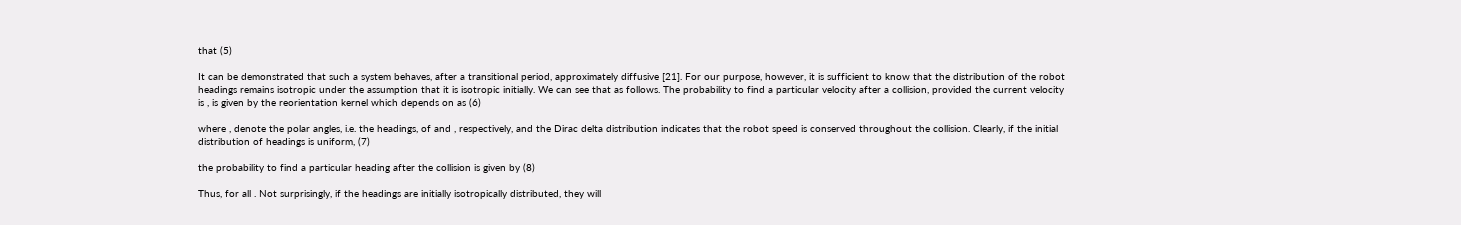that (5)

It can be demonstrated that such a system behaves, after a transitional period, approximately diffusive [21]. For our purpose, however, it is sufficient to know that the distribution of the robot headings remains isotropic under the assumption that it is isotropic initially. We can see that as follows. The probability to find a particular velocity after a collision, provided the current velocity is , is given by the reorientation kernel which depends on as (6)

where , denote the polar angles, i.e. the headings, of and , respectively, and the Dirac delta distribution indicates that the robot speed is conserved throughout the collision. Clearly, if the initial distribution of headings is uniform, (7)

the probability to find a particular heading after the collision is given by (8)

Thus, for all . Not surprisingly, if the headings are initially isotropically distributed, they will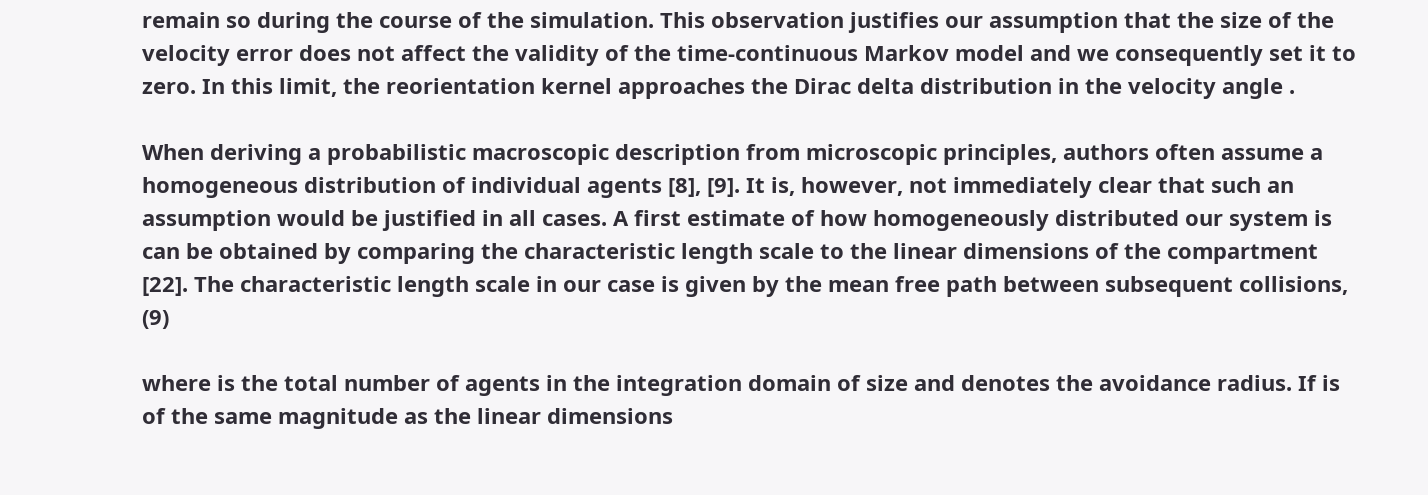remain so during the course of the simulation. This observation justifies our assumption that the size of the velocity error does not affect the validity of the time-continuous Markov model and we consequently set it to zero. In this limit, the reorientation kernel approaches the Dirac delta distribution in the velocity angle .

When deriving a probabilistic macroscopic description from microscopic principles, authors often assume a homogeneous distribution of individual agents [8], [9]. It is, however, not immediately clear that such an assumption would be justified in all cases. A first estimate of how homogeneously distributed our system is can be obtained by comparing the characteristic length scale to the linear dimensions of the compartment [22]. The characteristic length scale in our case is given by the mean free path between subsequent collisions, (9)

where is the total number of agents in the integration domain of size and denotes the avoidance radius. If is of the same magnitude as the linear dimensions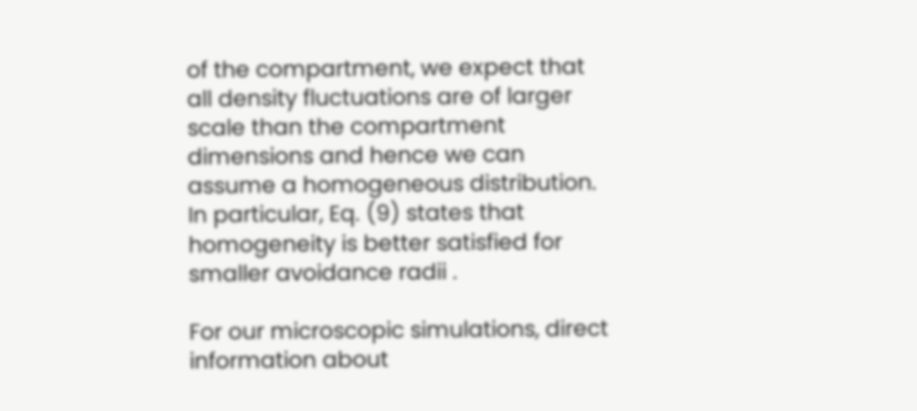of the compartment, we expect that all density fluctuations are of larger scale than the compartment dimensions and hence we can assume a homogeneous distribution. In particular, Eq. (9) states that homogeneity is better satisfied for smaller avoidance radii .

For our microscopic simulations, direct information about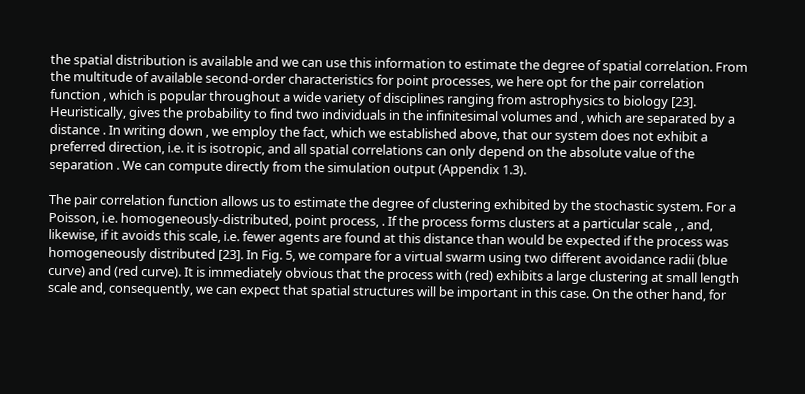the spatial distribution is available and we can use this information to estimate the degree of spatial correlation. From the multitude of available second-order characteristics for point processes, we here opt for the pair correlation function , which is popular throughout a wide variety of disciplines ranging from astrophysics to biology [23]. Heuristically, gives the probability to find two individuals in the infinitesimal volumes and , which are separated by a distance . In writing down , we employ the fact, which we established above, that our system does not exhibit a preferred direction, i.e. it is isotropic, and all spatial correlations can only depend on the absolute value of the separation . We can compute directly from the simulation output (Appendix 1.3).

The pair correlation function allows us to estimate the degree of clustering exhibited by the stochastic system. For a Poisson, i.e. homogeneously-distributed, point process, . If the process forms clusters at a particular scale , , and, likewise, if it avoids this scale, i.e. fewer agents are found at this distance than would be expected if the process was homogeneously distributed [23]. In Fig. 5, we compare for a virtual swarm using two different avoidance radii (blue curve) and (red curve). It is immediately obvious that the process with (red) exhibits a large clustering at small length scale and, consequently, we can expect that spatial structures will be important in this case. On the other hand, for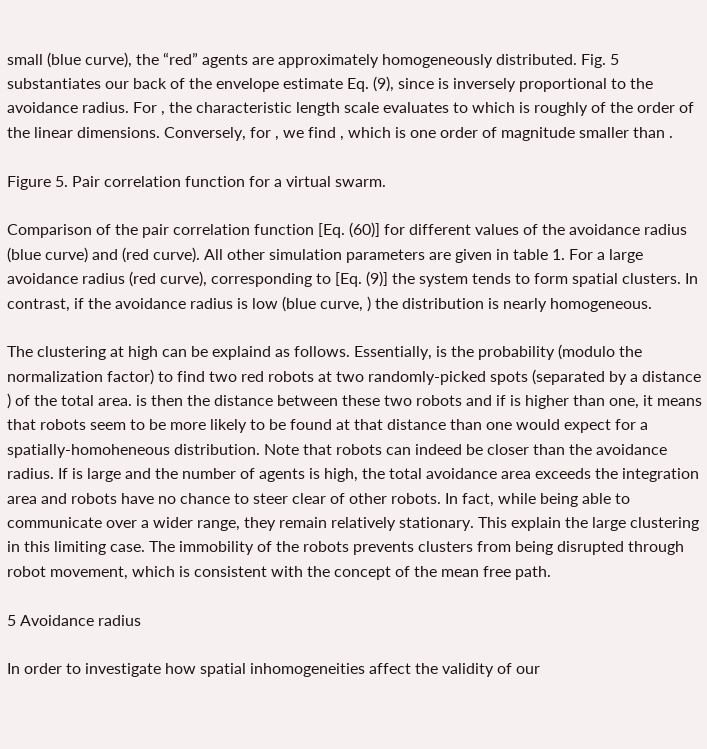small (blue curve), the “red” agents are approximately homogeneously distributed. Fig. 5 substantiates our back of the envelope estimate Eq. (9), since is inversely proportional to the avoidance radius. For , the characteristic length scale evaluates to which is roughly of the order of the linear dimensions. Conversely, for , we find , which is one order of magnitude smaller than .

Figure 5. Pair correlation function for a virtual swarm.

Comparison of the pair correlation function [Eq. (60)] for different values of the avoidance radius (blue curve) and (red curve). All other simulation parameters are given in table 1. For a large avoidance radius (red curve), corresponding to [Eq. (9)] the system tends to form spatial clusters. In contrast, if the avoidance radius is low (blue curve, ) the distribution is nearly homogeneous.

The clustering at high can be explaind as follows. Essentially, is the probability (modulo the normalization factor) to find two red robots at two randomly-picked spots (separated by a distance ) of the total area. is then the distance between these two robots and if is higher than one, it means that robots seem to be more likely to be found at that distance than one would expect for a spatially-homoheneous distribution. Note that robots can indeed be closer than the avoidance radius. If is large and the number of agents is high, the total avoidance area exceeds the integration area and robots have no chance to steer clear of other robots. In fact, while being able to communicate over a wider range, they remain relatively stationary. This explain the large clustering in this limiting case. The immobility of the robots prevents clusters from being disrupted through robot movement, which is consistent with the concept of the mean free path.

5 Avoidance radius

In order to investigate how spatial inhomogeneities affect the validity of our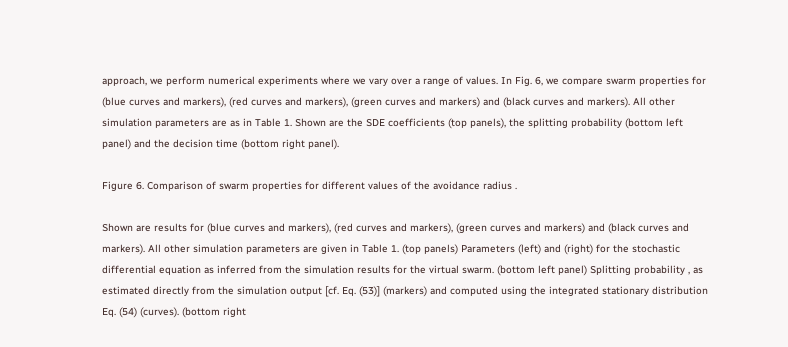approach, we perform numerical experiments where we vary over a range of values. In Fig. 6, we compare swarm properties for (blue curves and markers), (red curves and markers), (green curves and markers) and (black curves and markers). All other simulation parameters are as in Table 1. Shown are the SDE coefficients (top panels), the splitting probability (bottom left panel) and the decision time (bottom right panel).

Figure 6. Comparison of swarm properties for different values of the avoidance radius .

Shown are results for (blue curves and markers), (red curves and markers), (green curves and markers) and (black curves and markers). All other simulation parameters are given in Table 1. (top panels) Parameters (left) and (right) for the stochastic differential equation as inferred from the simulation results for the virtual swarm. (bottom left panel) Splitting probability , as estimated directly from the simulation output [cf. Eq. (53)] (markers) and computed using the integrated stationary distribution Eq. (54) (curves). (bottom right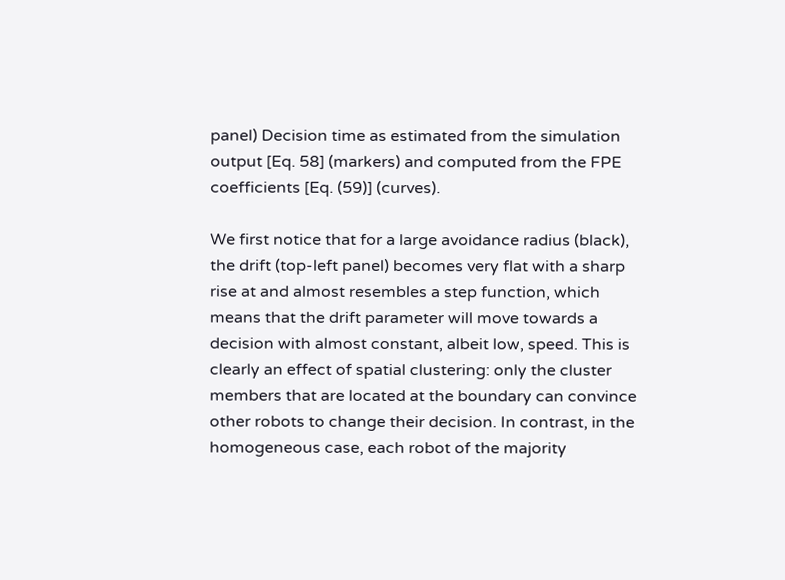panel) Decision time as estimated from the simulation output [Eq. 58] (markers) and computed from the FPE coefficients [Eq. (59)] (curves).

We first notice that for a large avoidance radius (black), the drift (top-left panel) becomes very flat with a sharp rise at and almost resembles a step function, which means that the drift parameter will move towards a decision with almost constant, albeit low, speed. This is clearly an effect of spatial clustering: only the cluster members that are located at the boundary can convince other robots to change their decision. In contrast, in the homogeneous case, each robot of the majority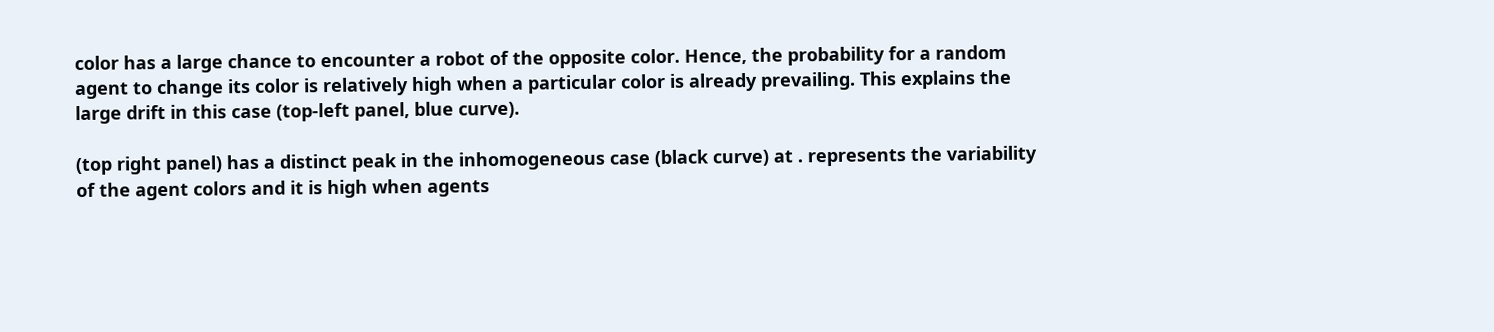color has a large chance to encounter a robot of the opposite color. Hence, the probability for a random agent to change its color is relatively high when a particular color is already prevailing. This explains the large drift in this case (top-left panel, blue curve).

(top right panel) has a distinct peak in the inhomogeneous case (black curve) at . represents the variability of the agent colors and it is high when agents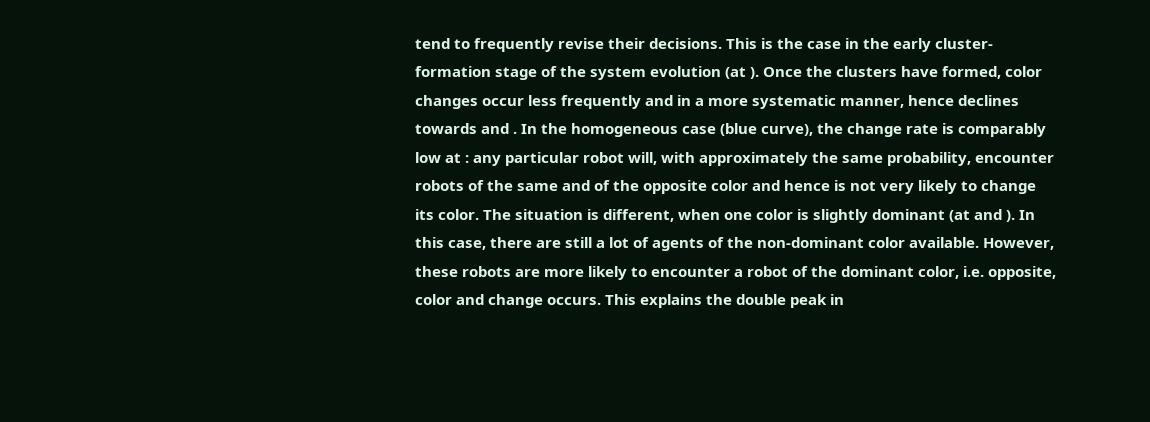tend to frequently revise their decisions. This is the case in the early cluster-formation stage of the system evolution (at ). Once the clusters have formed, color changes occur less frequently and in a more systematic manner, hence declines towards and . In the homogeneous case (blue curve), the change rate is comparably low at : any particular robot will, with approximately the same probability, encounter robots of the same and of the opposite color and hence is not very likely to change its color. The situation is different, when one color is slightly dominant (at and ). In this case, there are still a lot of agents of the non-dominant color available. However, these robots are more likely to encounter a robot of the dominant color, i.e. opposite, color and change occurs. This explains the double peak in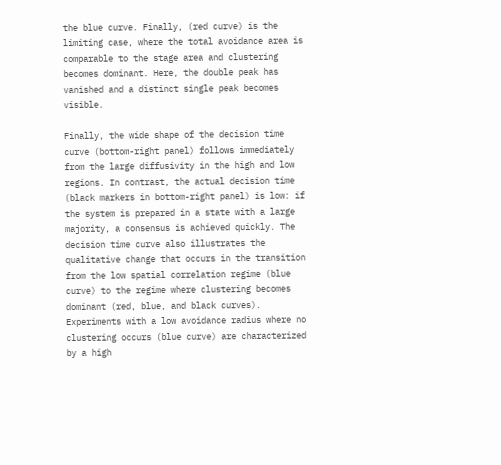the blue curve. Finally, (red curve) is the limiting case, where the total avoidance area is comparable to the stage area and clustering becomes dominant. Here, the double peak has vanished and a distinct single peak becomes visible.

Finally, the wide shape of the decision time curve (bottom-right panel) follows immediately from the large diffusivity in the high and low regions. In contrast, the actual decision time (black markers in bottom-right panel) is low: if the system is prepared in a state with a large majority, a consensus is achieved quickly. The decision time curve also illustrates the qualitative change that occurs in the transition from the low spatial correlation regime (blue curve) to the regime where clustering becomes dominant (red, blue, and black curves). Experiments with a low avoidance radius where no clustering occurs (blue curve) are characterized by a high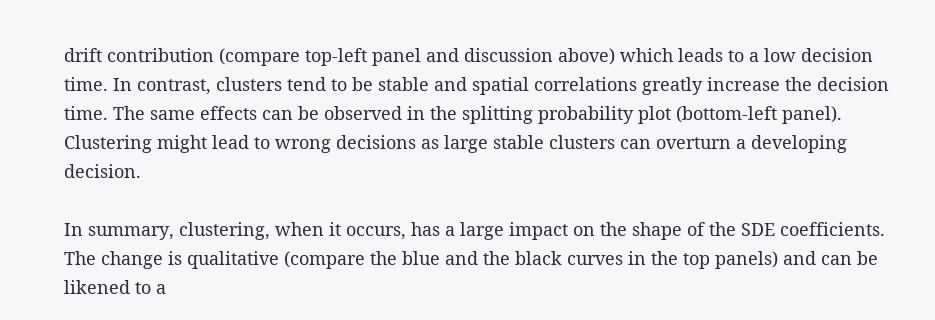drift contribution (compare top-left panel and discussion above) which leads to a low decision time. In contrast, clusters tend to be stable and spatial correlations greatly increase the decision time. The same effects can be observed in the splitting probability plot (bottom-left panel). Clustering might lead to wrong decisions as large stable clusters can overturn a developing decision.

In summary, clustering, when it occurs, has a large impact on the shape of the SDE coefficients. The change is qualitative (compare the blue and the black curves in the top panels) and can be likened to a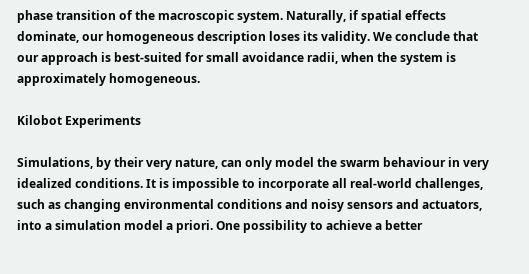phase transition of the macroscopic system. Naturally, if spatial effects dominate, our homogeneous description loses its validity. We conclude that our approach is best-suited for small avoidance radii, when the system is approximately homogeneous.

Kilobot Experiments

Simulations, by their very nature, can only model the swarm behaviour in very idealized conditions. It is impossible to incorporate all real-world challenges, such as changing environmental conditions and noisy sensors and actuators, into a simulation model a priori. One possibility to achieve a better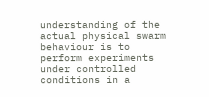understanding of the actual physical swarm behaviour is to perform experiments under controlled conditions in a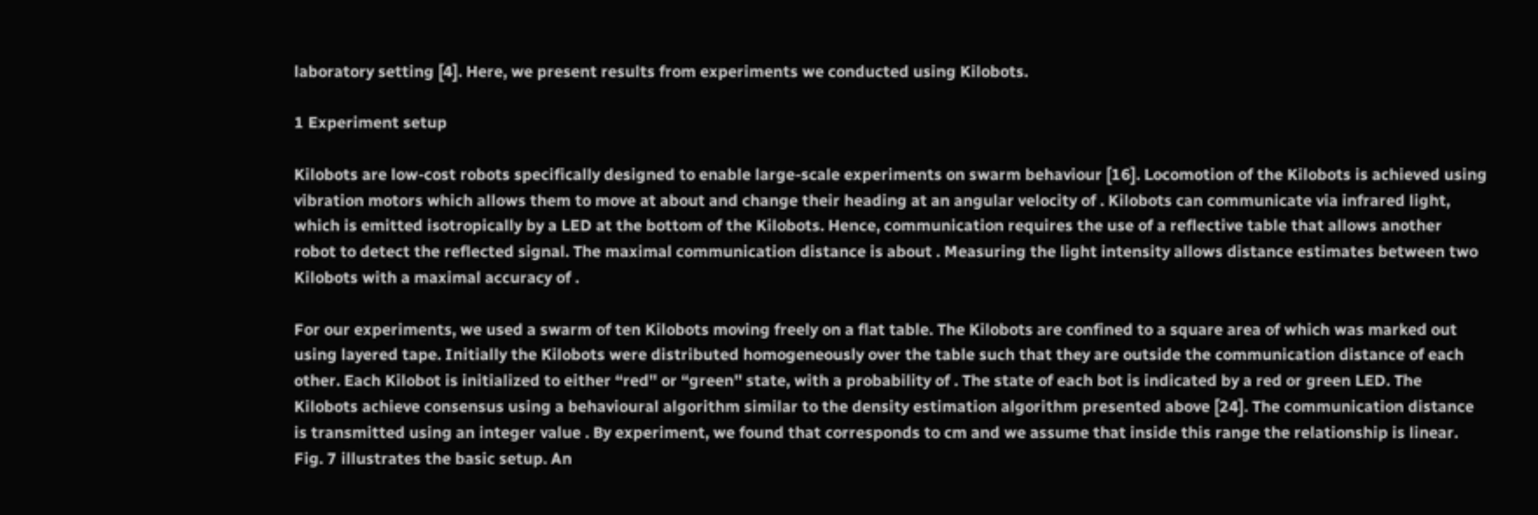laboratory setting [4]. Here, we present results from experiments we conducted using Kilobots.

1 Experiment setup

Kilobots are low-cost robots specifically designed to enable large-scale experiments on swarm behaviour [16]. Locomotion of the Kilobots is achieved using vibration motors which allows them to move at about and change their heading at an angular velocity of . Kilobots can communicate via infrared light, which is emitted isotropically by a LED at the bottom of the Kilobots. Hence, communication requires the use of a reflective table that allows another robot to detect the reflected signal. The maximal communication distance is about . Measuring the light intensity allows distance estimates between two Kilobots with a maximal accuracy of .

For our experiments, we used a swarm of ten Kilobots moving freely on a flat table. The Kilobots are confined to a square area of which was marked out using layered tape. Initially the Kilobots were distributed homogeneously over the table such that they are outside the communication distance of each other. Each Kilobot is initialized to either “red'' or “green'' state, with a probability of . The state of each bot is indicated by a red or green LED. The Kilobots achieve consensus using a behavioural algorithm similar to the density estimation algorithm presented above [24]. The communication distance is transmitted using an integer value . By experiment, we found that corresponds to cm and we assume that inside this range the relationship is linear. Fig. 7 illustrates the basic setup. An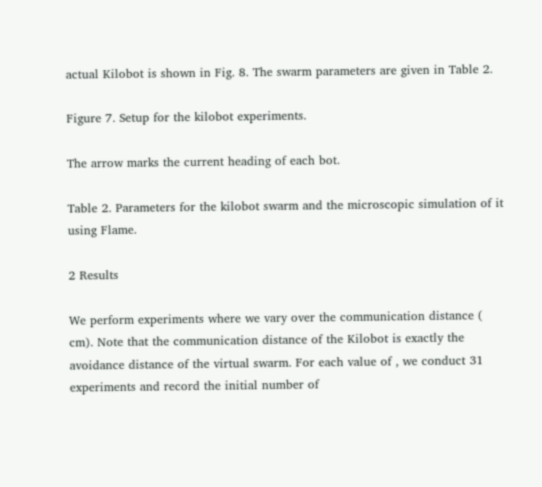actual Kilobot is shown in Fig. 8. The swarm parameters are given in Table 2.

Figure 7. Setup for the kilobot experiments.

The arrow marks the current heading of each bot.

Table 2. Parameters for the kilobot swarm and the microscopic simulation of it using Flame.

2 Results

We perform experiments where we vary over the communication distance ( cm). Note that the communication distance of the Kilobot is exactly the avoidance distance of the virtual swarm. For each value of , we conduct 31 experiments and record the initial number of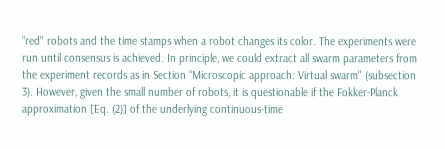“red'' robots and the time stamps when a robot changes its color. The experiments were run until consensus is achieved. In principle, we could extract all swarm parameters from the experiment records as in Section “Microscopic approach: Virtual swarm'' (subsection 3). However, given the small number of robots, it is questionable if the Fokker-Planck approximation [Eq. (2)] of the underlying continuous-time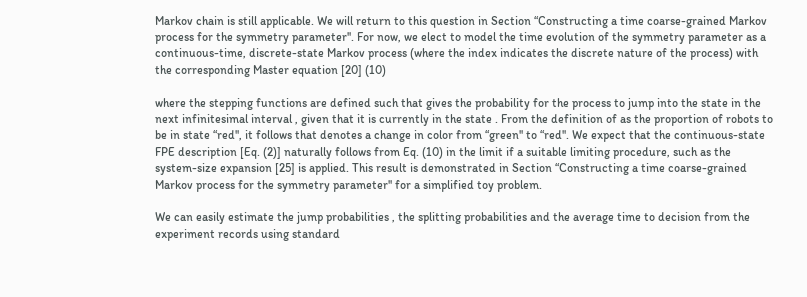Markov chain is still applicable. We will return to this question in Section “Constructing a time coarse-grained Markov process for the symmetry parameter''. For now, we elect to model the time evolution of the symmetry parameter as a continuous-time, discrete-state Markov process (where the index indicates the discrete nature of the process) with the corresponding Master equation [20] (10)

where the stepping functions are defined such that gives the probability for the process to jump into the state in the next infinitesimal interval , given that it is currently in the state . From the definition of as the proportion of robots to be in state “red'', it follows that denotes a change in color from “green'' to “red''. We expect that the continuous-state FPE description [Eq. (2)] naturally follows from Eq. (10) in the limit if a suitable limiting procedure, such as the system-size expansion [25] is applied. This result is demonstrated in Section “Constructing a time coarse-grained Markov process for the symmetry parameter'' for a simplified toy problem.

We can easily estimate the jump probabilities , the splitting probabilities and the average time to decision from the experiment records using standard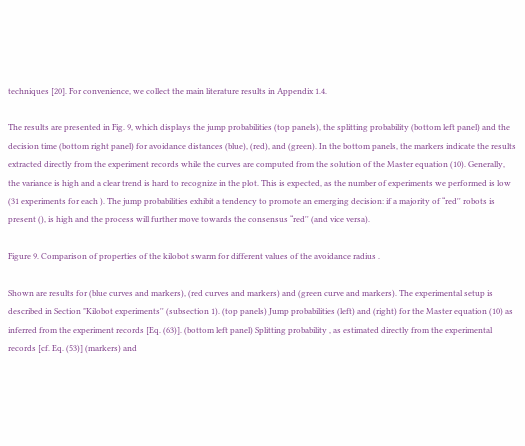techniques [20]. For convenience, we collect the main literature results in Appendix 1.4.

The results are presented in Fig. 9, which displays the jump probabilities (top panels), the splitting probability (bottom left panel) and the decision time (bottom right panel) for avoidance distances (blue), (red), and (green). In the bottom panels, the markers indicate the results extracted directly from the experiment records while the curves are computed from the solution of the Master equation (10). Generally, the variance is high and a clear trend is hard to recognize in the plot. This is expected, as the number of experiments we performed is low (31 experiments for each ). The jump probabilities exhibit a tendency to promote an emerging decision: if a majority of “red'' robots is present (), is high and the process will further move towards the consensus “red'' (and vice versa).

Figure 9. Comparison of properties of the kilobot swarm for different values of the avoidance radius .

Shown are results for (blue curves and markers), (red curves and markers) and (green curve and markers). The experimental setup is described in Section "Kilobot experiments'' (subsection 1). (top panels) Jump probabilities (left) and (right) for the Master equation (10) as inferred from the experiment records [Eq. (63)]. (bottom left panel) Splitting probability , as estimated directly from the experimental records [cf. Eq. (53)] (markers) and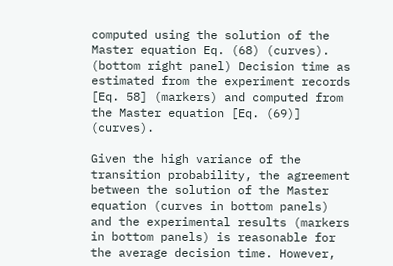computed using the solution of the Master equation Eq. (68) (curves). (bottom right panel) Decision time as estimated from the experiment records [Eq. 58] (markers) and computed from the Master equation [Eq. (69)] (curves).

Given the high variance of the transition probability, the agreement between the solution of the Master equation (curves in bottom panels) and the experimental results (markers in bottom panels) is reasonable for the average decision time. However,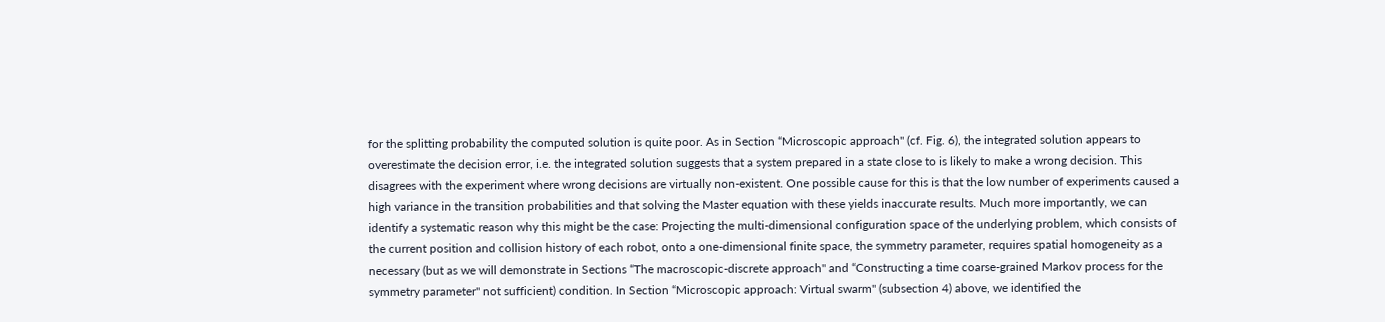for the splitting probability the computed solution is quite poor. As in Section “Microscopic approach'' (cf. Fig. 6), the integrated solution appears to overestimate the decision error, i.e. the integrated solution suggests that a system prepared in a state close to is likely to make a wrong decision. This disagrees with the experiment where wrong decisions are virtually non-existent. One possible cause for this is that the low number of experiments caused a high variance in the transition probabilities and that solving the Master equation with these yields inaccurate results. Much more importantly, we can identify a systematic reason why this might be the case: Projecting the multi-dimensional configuration space of the underlying problem, which consists of the current position and collision history of each robot, onto a one-dimensional finite space, the symmetry parameter, requires spatial homogeneity as a necessary (but as we will demonstrate in Sections “The macroscopic-discrete approach'' and “Constructing a time coarse-grained Markov process for the symmetry parameter'' not sufficient) condition. In Section “Microscopic approach: Virtual swarm'' (subsection 4) above, we identified the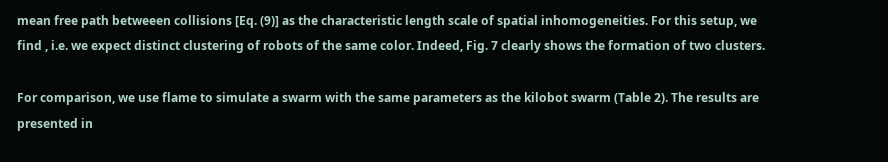mean free path betweeen collisions [Eq. (9)] as the characteristic length scale of spatial inhomogeneities. For this setup, we find , i.e. we expect distinct clustering of robots of the same color. Indeed, Fig. 7 clearly shows the formation of two clusters.

For comparison, we use flame to simulate a swarm with the same parameters as the kilobot swarm (Table 2). The results are presented in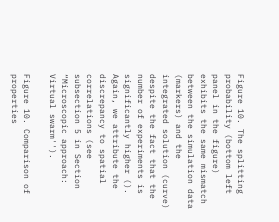Figure 10. The splitting probability (bottom left panel in the figure) exhibits the same mismatch between the simulation data (markers) and the integrated solution (curve) despite the fact that the number of experiments is significantly higher (). Again, we attribute the discrepancy to spatial correlations (see subsection 5 in Section “Microscopic approach: Virtual swarm'').

Figure 10. Comparison of properties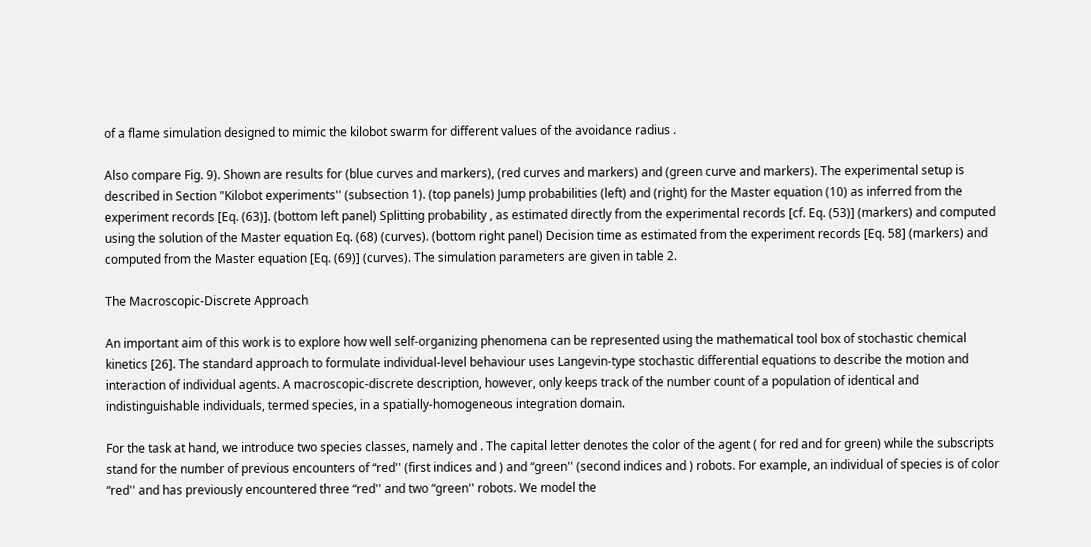of a flame simulation designed to mimic the kilobot swarm for different values of the avoidance radius .

Also compare Fig. 9). Shown are results for (blue curves and markers), (red curves and markers) and (green curve and markers). The experimental setup is described in Section "Kilobot experiments'' (subsection 1). (top panels) Jump probabilities (left) and (right) for the Master equation (10) as inferred from the experiment records [Eq. (63)]. (bottom left panel) Splitting probability , as estimated directly from the experimental records [cf. Eq. (53)] (markers) and computed using the solution of the Master equation Eq. (68) (curves). (bottom right panel) Decision time as estimated from the experiment records [Eq. 58] (markers) and computed from the Master equation [Eq. (69)] (curves). The simulation parameters are given in table 2.

The Macroscopic-Discrete Approach

An important aim of this work is to explore how well self-organizing phenomena can be represented using the mathematical tool box of stochastic chemical kinetics [26]. The standard approach to formulate individual-level behaviour uses Langevin-type stochastic differential equations to describe the motion and interaction of individual agents. A macroscopic-discrete description, however, only keeps track of the number count of a population of identical and indistinguishable individuals, termed species, in a spatially-homogeneous integration domain.

For the task at hand, we introduce two species classes, namely and . The capital letter denotes the color of the agent ( for red and for green) while the subscripts stand for the number of previous encounters of “red'' (first indices and ) and “green'' (second indices and ) robots. For example, an individual of species is of color “red'' and has previously encountered three “red'' and two “green'' robots. We model the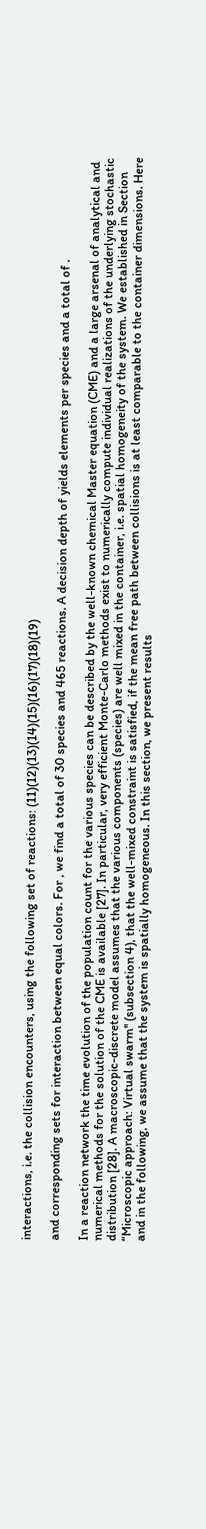interactions, i.e. the collision encounters, using the following set of reactions: (11)(12)(13)(14)(15)(16)(17)(18)(19)

and corresponding sets for interaction between equal colors. For , we find a total of 30 species and 465 reactions. A decision depth of yields elements per species and a total of .

In a reaction network the time evolution of the population count for the various species can be described by the well-known chemical Master equation (CME) and a large arsenal of analytical and numerical methods for the solution of the CME is available [27]. In particular, very efficient Monte-Carlo methods exist to numerically compute individual realizations of the underlying stochastic distribution [28]. A macroscopic-discrete model assumes that the various components (species) are well mixed in the container, i.e. spatial homogeneity of the system. We established in Section “Microscopic approach: Virtual swarm'' (subsection 4), that the well-mixed constraint is satisfied, if the mean free path between collisions is at least comparable to the container dimensions. Here and in the following, we assume that the system is spatially homogeneous. In this section, we present results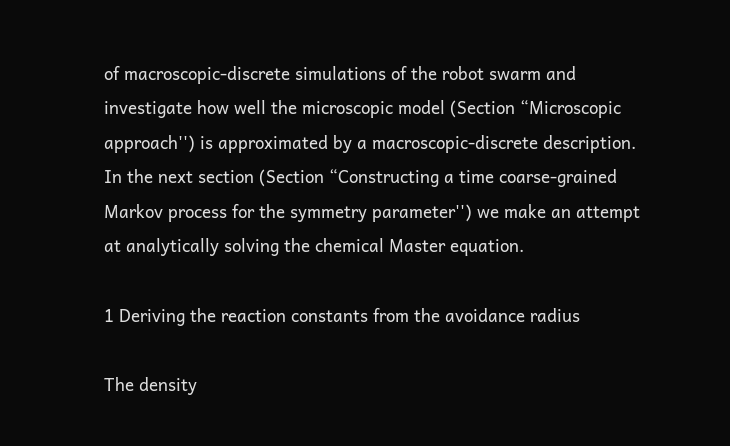of macroscopic-discrete simulations of the robot swarm and investigate how well the microscopic model (Section “Microscopic approach'') is approximated by a macroscopic-discrete description. In the next section (Section “Constructing a time coarse-grained Markov process for the symmetry parameter'') we make an attempt at analytically solving the chemical Master equation.

1 Deriving the reaction constants from the avoidance radius

The density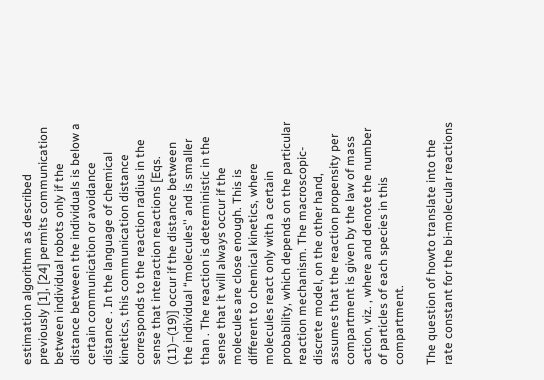estimation algorithm as described previously [1], [24] permits communication between individual robots only if the distance between the individuals is below a certain communication or avoidance distance . In the language of chemical kinetics, this communication distance corresponds to the reaction radius in the sense that interaction reactions [Eqs. (11)–(19)] occur if the distance between the individual “molecules'' and is smaller than . The reaction is deterministic in the sense that it will always occur if the molecules are close enough. This is different to chemical kinetics, where molecules react only with a certain probability, which depends on the particular reaction mechanism. The macroscopic-discrete model, on the other hand, assumes that the reaction propensity per compartment is given by the law of mass action, viz. , where and denote the number of particles of each species in this compartment.

The question of howto translate into the rate constant for the bi-molecular reactions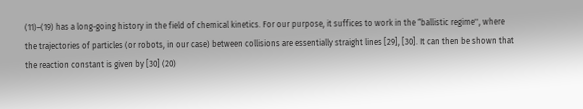(11)–(19) has a long-going history in the field of chemical kinetics. For our purpose, it suffices to work in the “ballistic regime'', where the trajectories of particles (or robots, in our case) between collisions are essentially straight lines [29], [30]. It can then be shown that the reaction constant is given by [30] (20)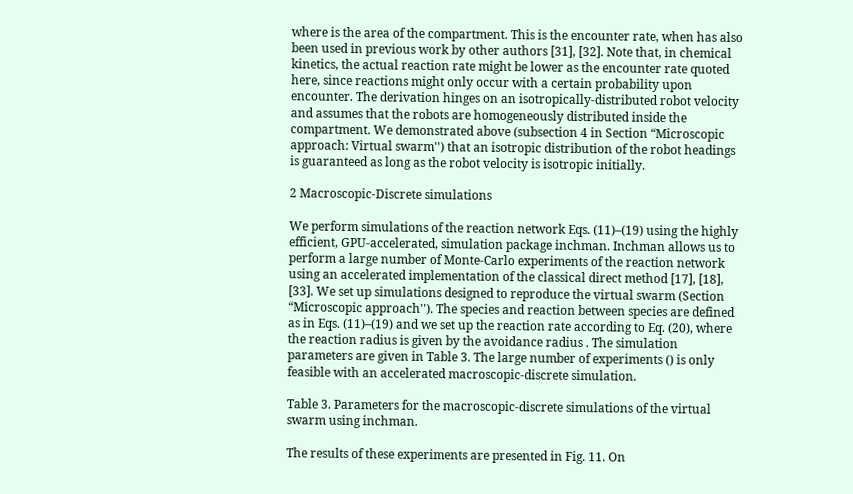where is the area of the compartment. This is the encounter rate, when has also been used in previous work by other authors [31], [32]. Note that, in chemical kinetics, the actual reaction rate might be lower as the encounter rate quoted here, since reactions might only occur with a certain probability upon encounter. The derivation hinges on an isotropically-distributed robot velocity and assumes that the robots are homogeneously distributed inside the compartment. We demonstrated above (subsection 4 in Section “Microscopic approach: Virtual swarm'') that an isotropic distribution of the robot headings is guaranteed as long as the robot velocity is isotropic initially.

2 Macroscopic-Discrete simulations

We perform simulations of the reaction network Eqs. (11)–(19) using the highly efficient, GPU-accelerated, simulation package inchman. Inchman allows us to perform a large number of Monte-Carlo experiments of the reaction network using an accelerated implementation of the classical direct method [17], [18], [33]. We set up simulations designed to reproduce the virtual swarm (Section “Microscopic approach''). The species and reaction between species are defined as in Eqs. (11)–(19) and we set up the reaction rate according to Eq. (20), where the reaction radius is given by the avoidance radius . The simulation parameters are given in Table 3. The large number of experiments () is only feasible with an accelerated macroscopic-discrete simulation.

Table 3. Parameters for the macroscopic-discrete simulations of the virtual swarm using inchman.

The results of these experiments are presented in Fig. 11. On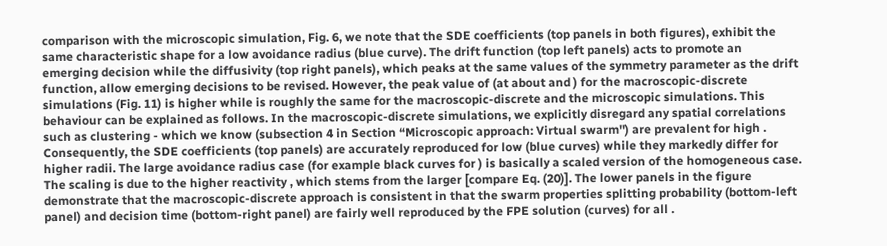comparison with the microscopic simulation, Fig. 6, we note that the SDE coefficients (top panels in both figures), exhibit the same characteristic shape for a low avoidance radius (blue curve). The drift function (top left panels) acts to promote an emerging decision while the diffusivity (top right panels), which peaks at the same values of the symmetry parameter as the drift function, allow emerging decisions to be revised. However, the peak value of (at about and ) for the macroscopic-discrete simulations (Fig. 11) is higher while is roughly the same for the macroscopic-discrete and the microscopic simulations. This behaviour can be explained as follows. In the macroscopic-discrete simulations, we explicitly disregard any spatial correlations such as clustering - which we know (subsection 4 in Section “Microscopic approach: Virtual swarm'') are prevalent for high . Consequently, the SDE coefficients (top panels) are accurately reproduced for low (blue curves) while they markedly differ for higher radii. The large avoidance radius case (for example black curves for ) is basically a scaled version of the homogeneous case. The scaling is due to the higher reactivity , which stems from the larger [compare Eq. (20)]. The lower panels in the figure demonstrate that the macroscopic-discrete approach is consistent in that the swarm properties splitting probability (bottom-left panel) and decision time (bottom-right panel) are fairly well reproduced by the FPE solution (curves) for all .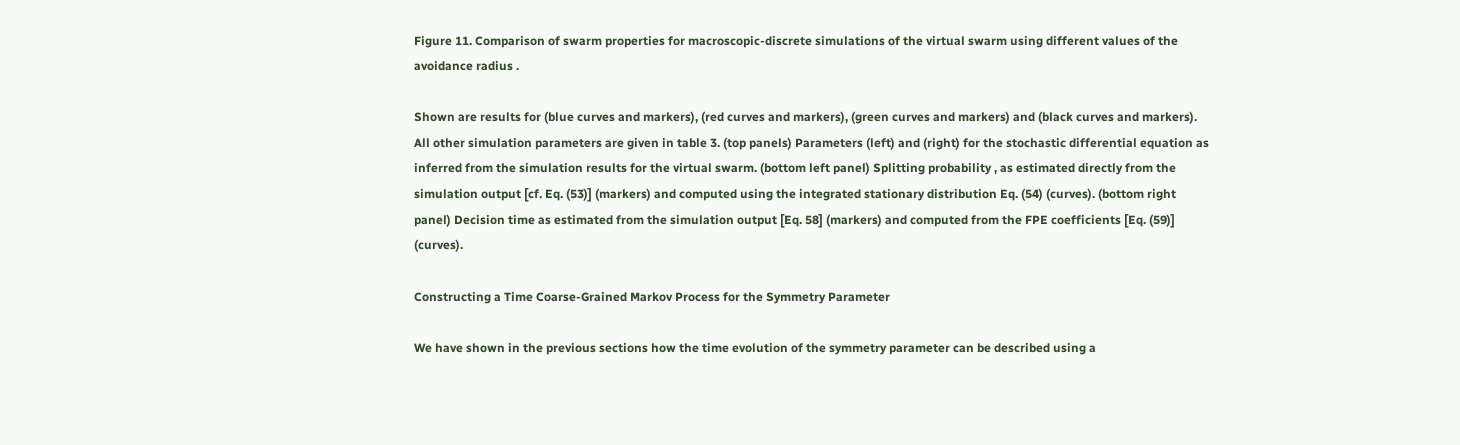Figure 11. Comparison of swarm properties for macroscopic-discrete simulations of the virtual swarm using different values of the avoidance radius .

Shown are results for (blue curves and markers), (red curves and markers), (green curves and markers) and (black curves and markers). All other simulation parameters are given in table 3. (top panels) Parameters (left) and (right) for the stochastic differential equation as inferred from the simulation results for the virtual swarm. (bottom left panel) Splitting probability , as estimated directly from the simulation output [cf. Eq. (53)] (markers) and computed using the integrated stationary distribution Eq. (54) (curves). (bottom right panel) Decision time as estimated from the simulation output [Eq. 58] (markers) and computed from the FPE coefficients [Eq. (59)] (curves).

Constructing a Time Coarse-Grained Markov Process for the Symmetry Parameter

We have shown in the previous sections how the time evolution of the symmetry parameter can be described using a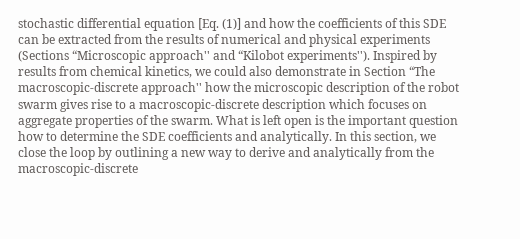stochastic differential equation [Eq. (1)] and how the coefficients of this SDE can be extracted from the results of numerical and physical experiments (Sections “Microscopic approach'' and “Kilobot experiments''). Inspired by results from chemical kinetics, we could also demonstrate in Section “The macroscopic-discrete approach'' how the microscopic description of the robot swarm gives rise to a macroscopic-discrete description which focuses on aggregate properties of the swarm. What is left open is the important question how to determine the SDE coefficients and analytically. In this section, we close the loop by outlining a new way to derive and analytically from the macroscopic-discrete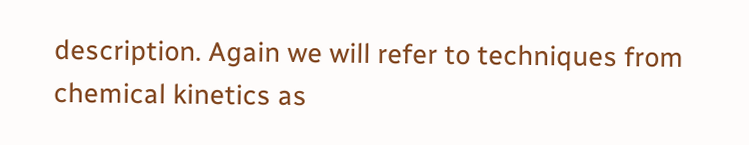description. Again we will refer to techniques from chemical kinetics as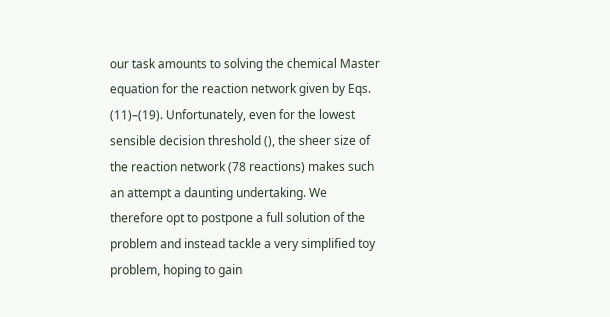our task amounts to solving the chemical Master equation for the reaction network given by Eqs. (11)–(19). Unfortunately, even for the lowest sensible decision threshold (), the sheer size of the reaction network (78 reactions) makes such an attempt a daunting undertaking. We therefore opt to postpone a full solution of the problem and instead tackle a very simplified toy problem, hoping to gain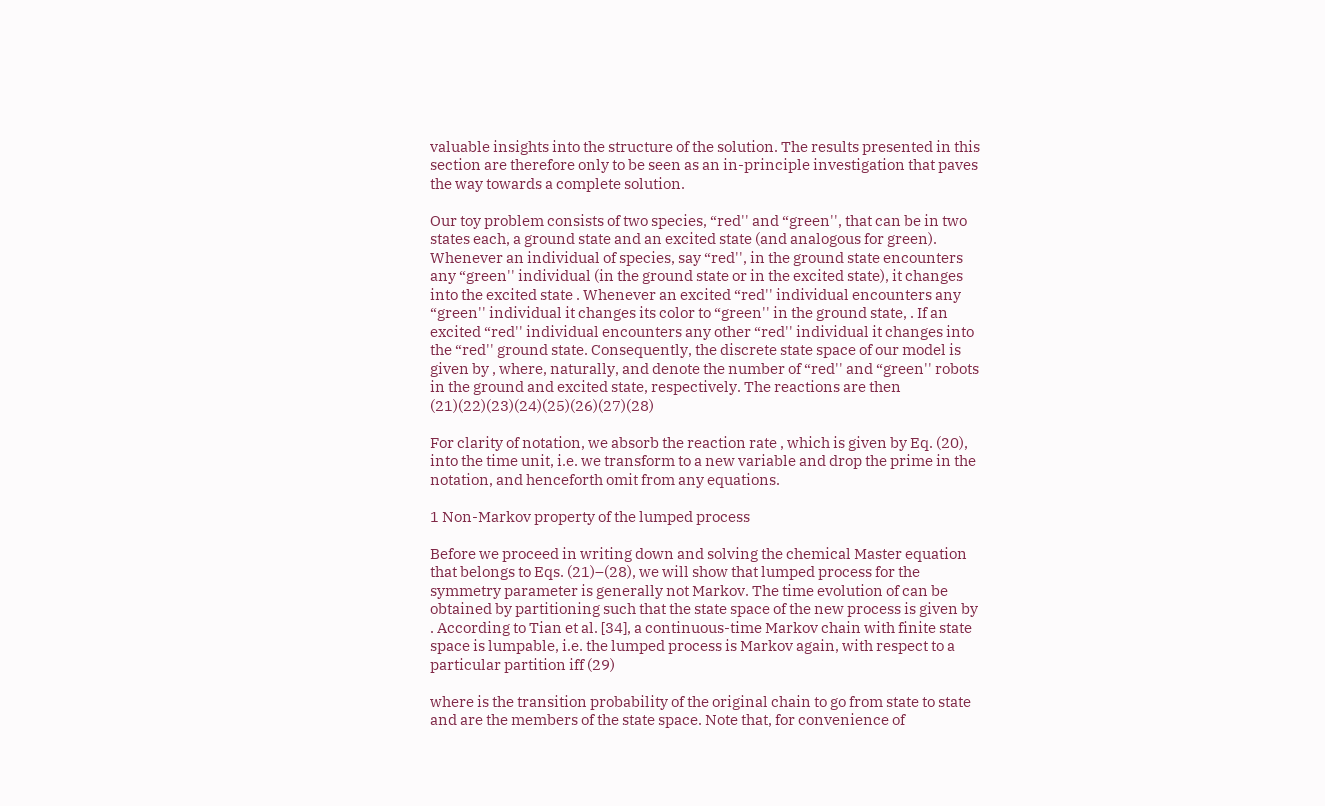valuable insights into the structure of the solution. The results presented in this section are therefore only to be seen as an in-principle investigation that paves the way towards a complete solution.

Our toy problem consists of two species, “red'' and “green'', that can be in two states each, a ground state and an excited state (and analogous for green). Whenever an individual of species, say “red'', in the ground state encounters any “green'' individual (in the ground state or in the excited state), it changes into the excited state . Whenever an excited “red'' individual encounters any “green'' individual it changes its color to “green'' in the ground state, . If an excited “red'' individual encounters any other “red'' individual it changes into the “red'' ground state. Consequently, the discrete state space of our model is given by , where, naturally, and denote the number of “red'' and “green'' robots in the ground and excited state, respectively. The reactions are then (21)(22)(23)(24)(25)(26)(27)(28)

For clarity of notation, we absorb the reaction rate , which is given by Eq. (20), into the time unit, i.e. we transform to a new variable and drop the prime in the notation, and henceforth omit from any equations.

1 Non-Markov property of the lumped process

Before we proceed in writing down and solving the chemical Master equation that belongs to Eqs. (21)–(28), we will show that lumped process for the symmetry parameter is generally not Markov. The time evolution of can be obtained by partitioning such that the state space of the new process is given by . According to Tian et al. [34], a continuous-time Markov chain with finite state space is lumpable, i.e. the lumped process is Markov again, with respect to a particular partition iff (29)

where is the transition probability of the original chain to go from state to state and are the members of the state space. Note that, for convenience of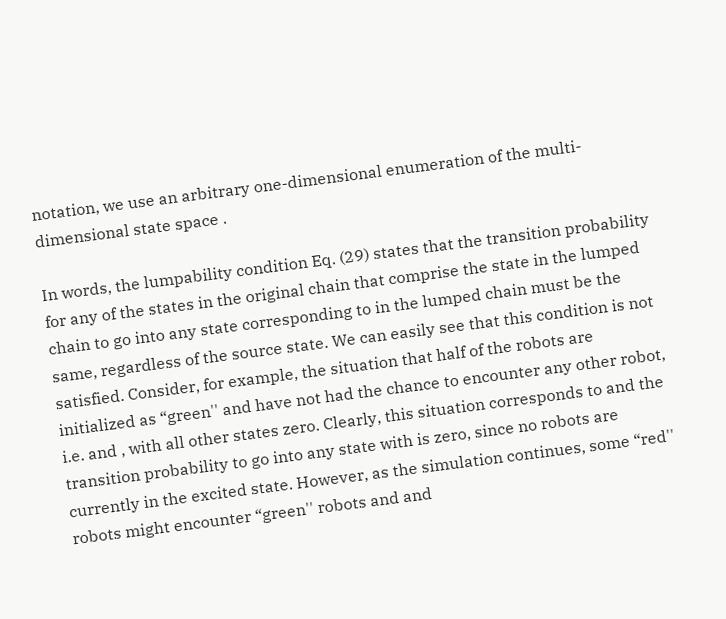notation, we use an arbitrary one-dimensional enumeration of the multi-dimensional state space .

In words, the lumpability condition Eq. (29) states that the transition probability for any of the states in the original chain that comprise the state in the lumped chain to go into any state corresponding to in the lumped chain must be the same, regardless of the source state. We can easily see that this condition is not satisfied. Consider, for example, the situation that half of the robots are initialized as “green'' and have not had the chance to encounter any other robot, i.e. and , with all other states zero. Clearly, this situation corresponds to and the transition probability to go into any state with is zero, since no robots are currently in the excited state. However, as the simulation continues, some “red'' robots might encounter “green'' robots and and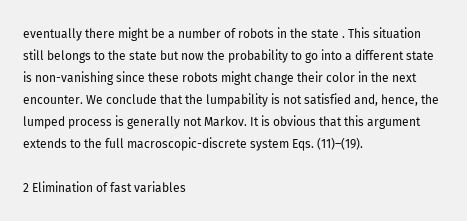eventually there might be a number of robots in the state . This situation still belongs to the state but now the probability to go into a different state is non-vanishing since these robots might change their color in the next encounter. We conclude that the lumpability is not satisfied and, hence, the lumped process is generally not Markov. It is obvious that this argument extends to the full macroscopic-discrete system Eqs. (11)–(19).

2 Elimination of fast variables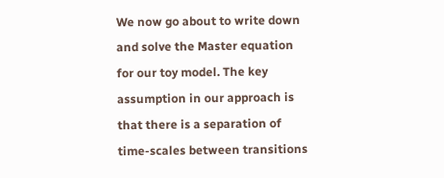We now go about to write down and solve the Master equation for our toy model. The key assumption in our approach is that there is a separation of time-scales between transitions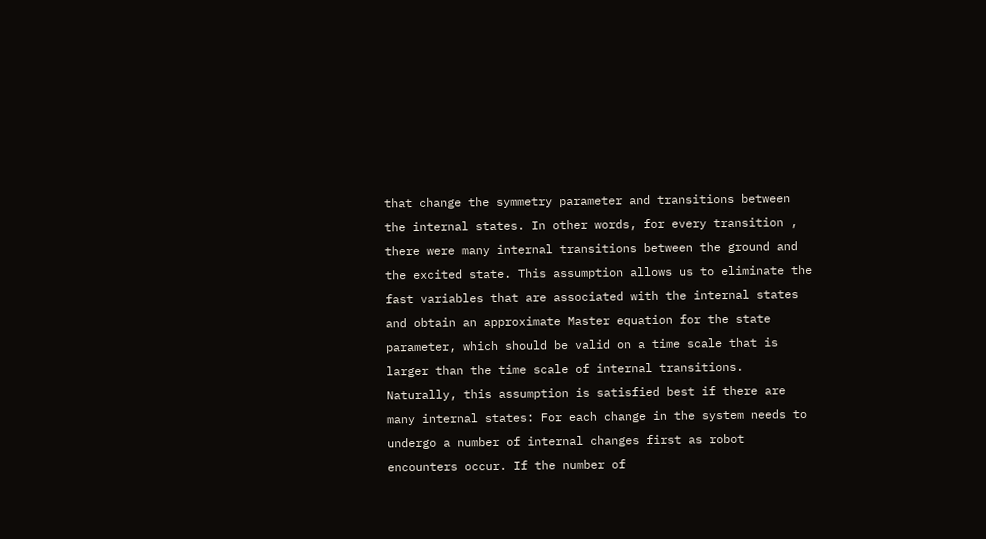that change the symmetry parameter and transitions between the internal states. In other words, for every transition , there were many internal transitions between the ground and the excited state. This assumption allows us to eliminate the fast variables that are associated with the internal states and obtain an approximate Master equation for the state parameter, which should be valid on a time scale that is larger than the time scale of internal transitions. Naturally, this assumption is satisfied best if there are many internal states: For each change in the system needs to undergo a number of internal changes first as robot encounters occur. If the number of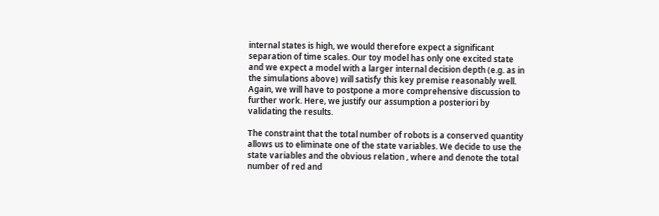internal states is high, we would therefore expect a significant separation of time scales. Our toy model has only one excited state and we expect a model with a larger internal decision depth (e.g. as in the simulations above) will satisfy this key premise reasonably well. Again, we will have to postpone a more comprehensive discussion to further work. Here, we justify our assumption a posteriori by validating the results.

The constraint that the total number of robots is a conserved quantity allows us to eliminate one of the state variables. We decide to use the state variables and the obvious relation , where and denote the total number of red and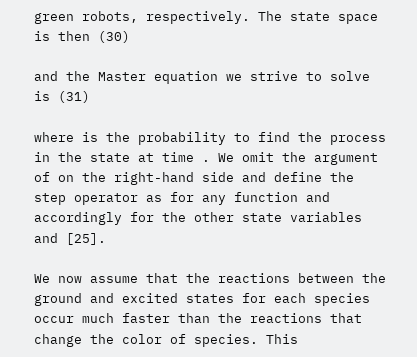green robots, respectively. The state space is then (30)

and the Master equation we strive to solve is (31)

where is the probability to find the process in the state at time . We omit the argument of on the right-hand side and define the step operator as for any function and accordingly for the other state variables and [25].

We now assume that the reactions between the ground and excited states for each species occur much faster than the reactions that change the color of species. This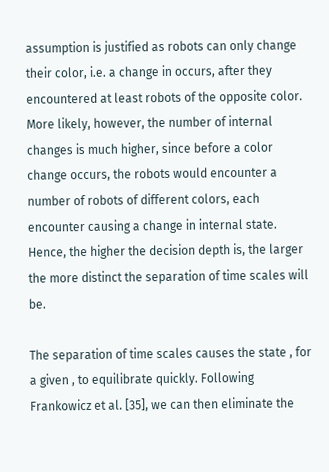assumption is justified as robots can only change their color, i.e. a change in occurs, after they encountered at least robots of the opposite color. More likely, however, the number of internal changes is much higher, since before a color change occurs, the robots would encounter a number of robots of different colors, each encounter causing a change in internal state. Hence, the higher the decision depth is, the larger the more distinct the separation of time scales will be.

The separation of time scales causes the state , for a given , to equilibrate quickly. Following Frankowicz et al. [35], we can then eliminate the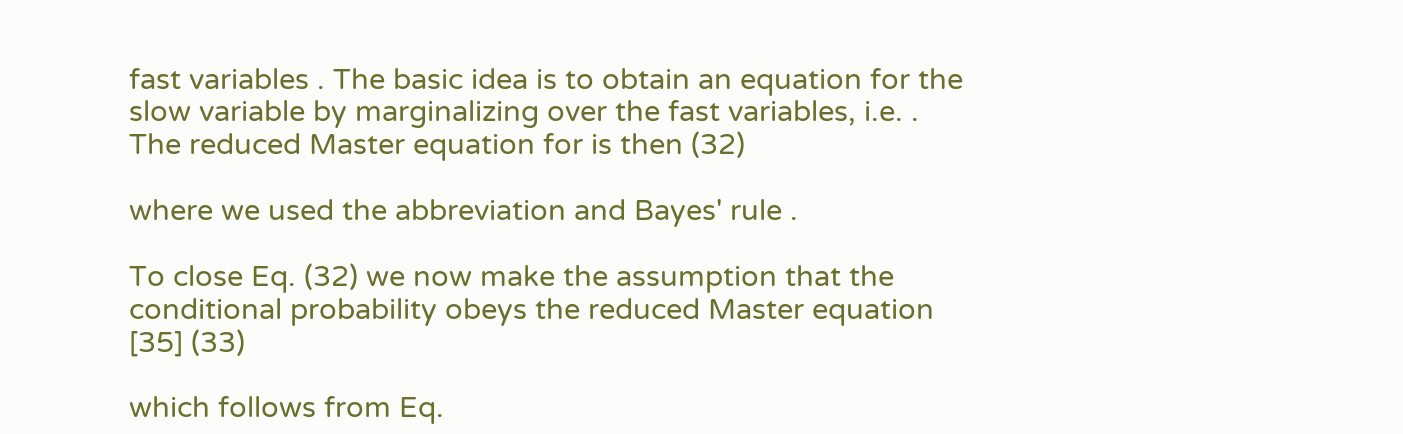fast variables . The basic idea is to obtain an equation for the slow variable by marginalizing over the fast variables, i.e. . The reduced Master equation for is then (32)

where we used the abbreviation and Bayes' rule .

To close Eq. (32) we now make the assumption that the conditional probability obeys the reduced Master equation [35] (33)

which follows from Eq.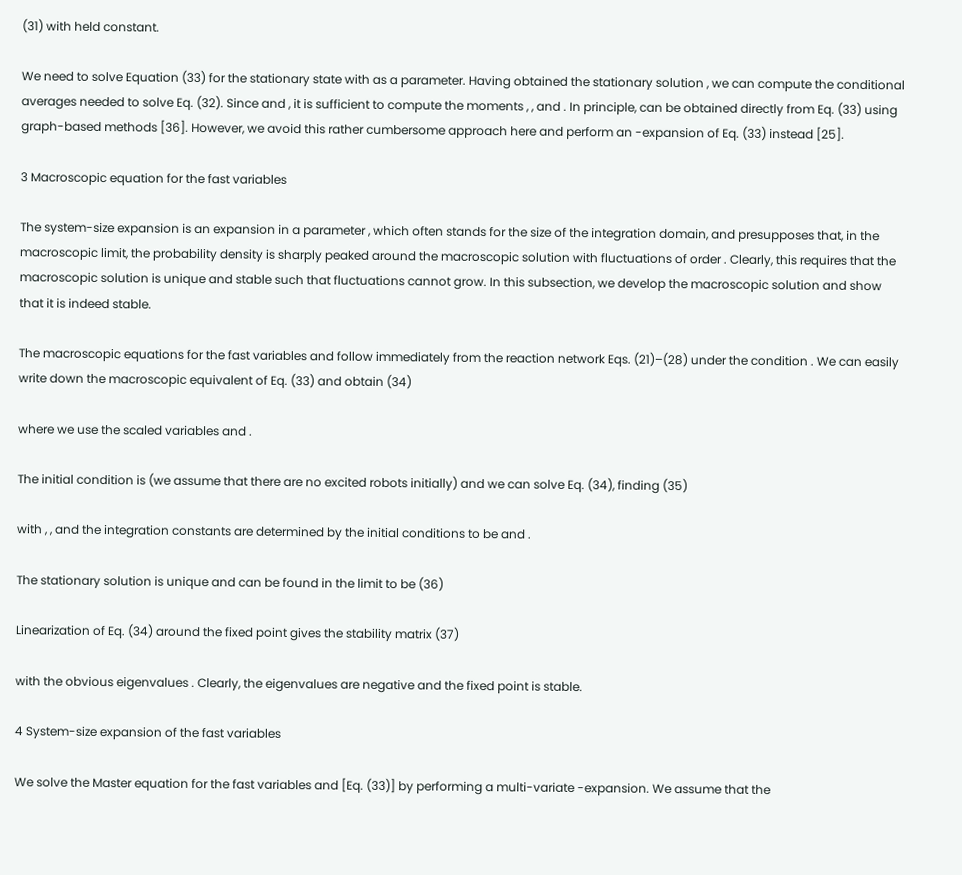(31) with held constant.

We need to solve Equation (33) for the stationary state with as a parameter. Having obtained the stationary solution , we can compute the conditional averages needed to solve Eq. (32). Since and , it is sufficient to compute the moments , , and . In principle, can be obtained directly from Eq. (33) using graph-based methods [36]. However, we avoid this rather cumbersome approach here and perform an -expansion of Eq. (33) instead [25].

3 Macroscopic equation for the fast variables

The system-size expansion is an expansion in a parameter , which often stands for the size of the integration domain, and presupposes that, in the macroscopic limit, the probability density is sharply peaked around the macroscopic solution with fluctuations of order . Clearly, this requires that the macroscopic solution is unique and stable such that fluctuations cannot grow. In this subsection, we develop the macroscopic solution and show that it is indeed stable.

The macroscopic equations for the fast variables and follow immediately from the reaction network Eqs. (21)–(28) under the condition . We can easily write down the macroscopic equivalent of Eq. (33) and obtain (34)

where we use the scaled variables and .

The initial condition is (we assume that there are no excited robots initially) and we can solve Eq. (34), finding (35)

with , , and the integration constants are determined by the initial conditions to be and .

The stationary solution is unique and can be found in the limit to be (36)

Linearization of Eq. (34) around the fixed point gives the stability matrix (37)

with the obvious eigenvalues . Clearly, the eigenvalues are negative and the fixed point is stable.

4 System-size expansion of the fast variables

We solve the Master equation for the fast variables and [Eq. (33)] by performing a multi-variate -expansion. We assume that the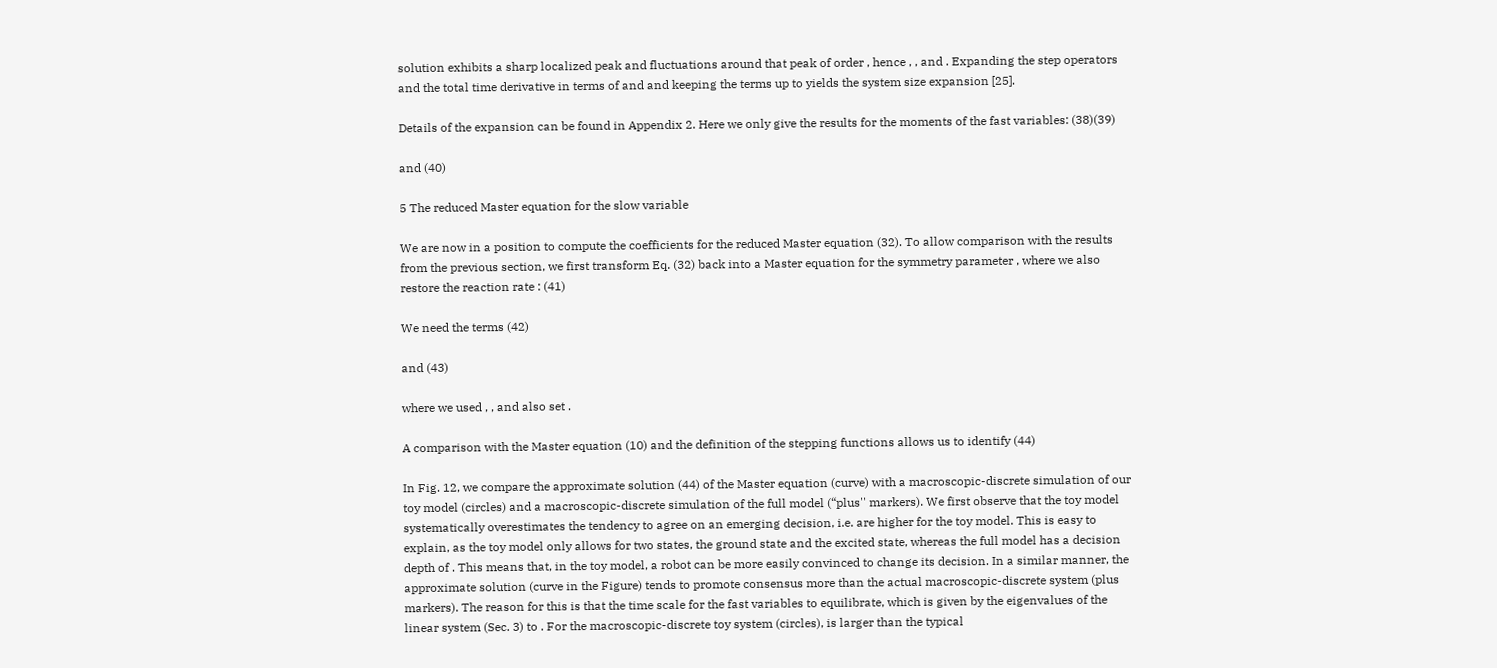solution exhibits a sharp localized peak and fluctuations around that peak of order , hence , , and . Expanding the step operators and the total time derivative in terms of and and keeping the terms up to yields the system size expansion [25].

Details of the expansion can be found in Appendix 2. Here we only give the results for the moments of the fast variables: (38)(39)

and (40)

5 The reduced Master equation for the slow variable

We are now in a position to compute the coefficients for the reduced Master equation (32). To allow comparison with the results from the previous section, we first transform Eq. (32) back into a Master equation for the symmetry parameter , where we also restore the reaction rate : (41)

We need the terms (42)

and (43)

where we used , , and also set .

A comparison with the Master equation (10) and the definition of the stepping functions allows us to identify (44)

In Fig. 12, we compare the approximate solution (44) of the Master equation (curve) with a macroscopic-discrete simulation of our toy model (circles) and a macroscopic-discrete simulation of the full model (“plus'' markers). We first observe that the toy model systematically overestimates the tendency to agree on an emerging decision, i.e. are higher for the toy model. This is easy to explain, as the toy model only allows for two states, the ground state and the excited state, whereas the full model has a decision depth of . This means that, in the toy model, a robot can be more easily convinced to change its decision. In a similar manner, the approximate solution (curve in the Figure) tends to promote consensus more than the actual macroscopic-discrete system (plus markers). The reason for this is that the time scale for the fast variables to equilibrate, which is given by the eigenvalues of the linear system (Sec. 3) to . For the macroscopic-discrete toy system (circles), is larger than the typical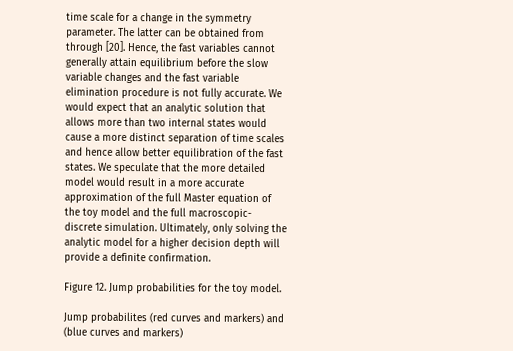time scale for a change in the symmetry parameter. The latter can be obtained from through [20]. Hence, the fast variables cannot generally attain equilibrium before the slow variable changes and the fast variable elimination procedure is not fully accurate. We would expect that an analytic solution that allows more than two internal states would cause a more distinct separation of time scales and hence allow better equilibration of the fast states. We speculate that the more detailed model would result in a more accurate approximation of the full Master equation of the toy model and the full macroscopic-discrete simulation. Ultimately, only solving the analytic model for a higher decision depth will provide a definite confirmation.

Figure 12. Jump probabilities for the toy model.

Jump probabilites (red curves and markers) and (blue curves and markers)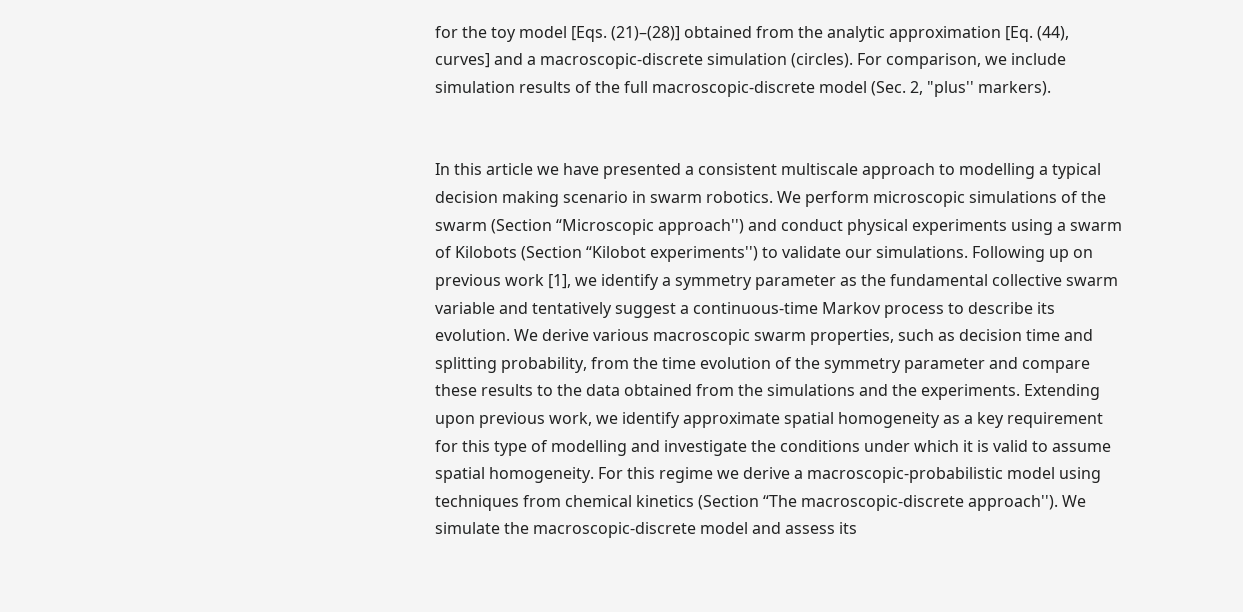for the toy model [Eqs. (21)–(28)] obtained from the analytic approximation [Eq. (44), curves] and a macroscopic-discrete simulation (circles). For comparison, we include simulation results of the full macroscopic-discrete model (Sec. 2, "plus'' markers).


In this article we have presented a consistent multiscale approach to modelling a typical decision making scenario in swarm robotics. We perform microscopic simulations of the swarm (Section “Microscopic approach'') and conduct physical experiments using a swarm of Kilobots (Section “Kilobot experiments'') to validate our simulations. Following up on previous work [1], we identify a symmetry parameter as the fundamental collective swarm variable and tentatively suggest a continuous-time Markov process to describe its evolution. We derive various macroscopic swarm properties, such as decision time and splitting probability, from the time evolution of the symmetry parameter and compare these results to the data obtained from the simulations and the experiments. Extending upon previous work, we identify approximate spatial homogeneity as a key requirement for this type of modelling and investigate the conditions under which it is valid to assume spatial homogeneity. For this regime we derive a macroscopic-probabilistic model using techniques from chemical kinetics (Section “The macroscopic-discrete approach''). We simulate the macroscopic-discrete model and assess its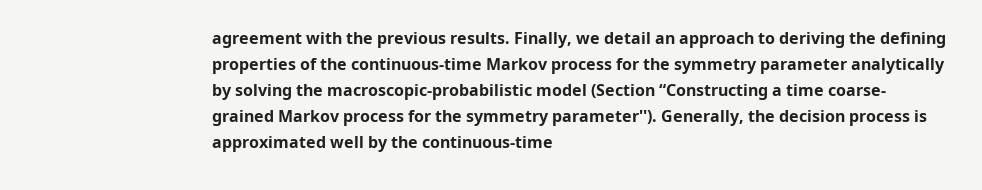agreement with the previous results. Finally, we detail an approach to deriving the defining properties of the continuous-time Markov process for the symmetry parameter analytically by solving the macroscopic-probabilistic model (Section “Constructing a time coarse-grained Markov process for the symmetry parameter''). Generally, the decision process is approximated well by the continuous-time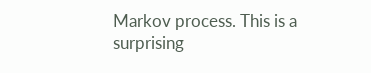Markov process. This is a surprising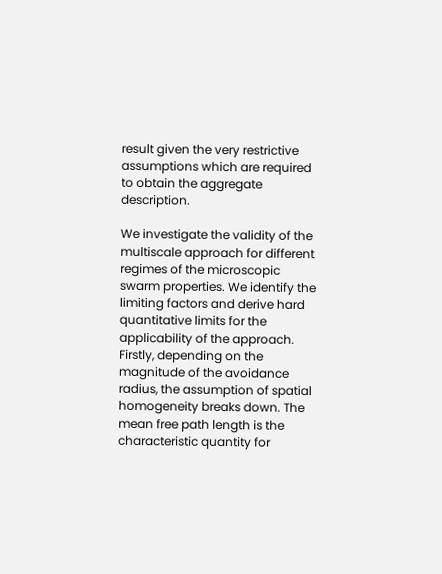result given the very restrictive assumptions which are required to obtain the aggregate description.

We investigate the validity of the multiscale approach for different regimes of the microscopic swarm properties. We identify the limiting factors and derive hard quantitative limits for the applicability of the approach. Firstly, depending on the magnitude of the avoidance radius, the assumption of spatial homogeneity breaks down. The mean free path length is the characteristic quantity for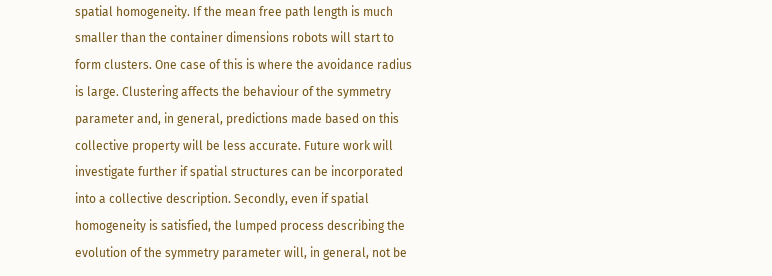spatial homogeneity. If the mean free path length is much smaller than the container dimensions robots will start to form clusters. One case of this is where the avoidance radius is large. Clustering affects the behaviour of the symmetry parameter and, in general, predictions made based on this collective property will be less accurate. Future work will investigate further if spatial structures can be incorporated into a collective description. Secondly, even if spatial homogeneity is satisfied, the lumped process describing the evolution of the symmetry parameter will, in general, not be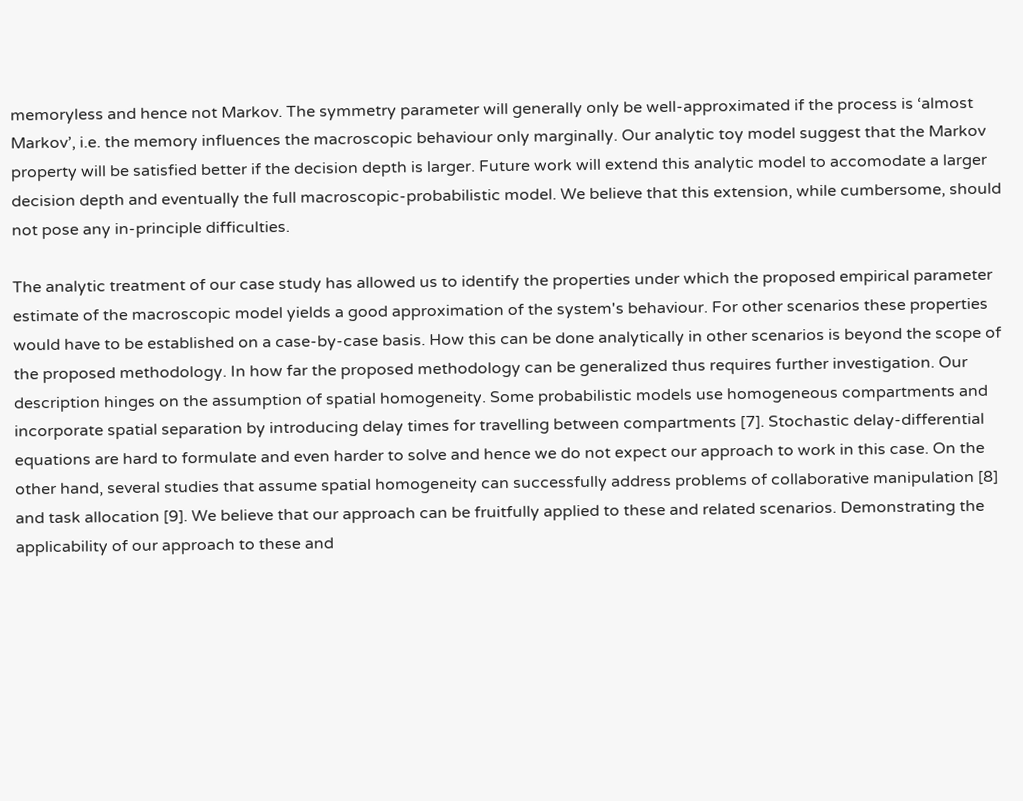memoryless and hence not Markov. The symmetry parameter will generally only be well-approximated if the process is ‘almost Markov’, i.e. the memory influences the macroscopic behaviour only marginally. Our analytic toy model suggest that the Markov property will be satisfied better if the decision depth is larger. Future work will extend this analytic model to accomodate a larger decision depth and eventually the full macroscopic-probabilistic model. We believe that this extension, while cumbersome, should not pose any in-principle difficulties.

The analytic treatment of our case study has allowed us to identify the properties under which the proposed empirical parameter estimate of the macroscopic model yields a good approximation of the system's behaviour. For other scenarios these properties would have to be established on a case-by-case basis. How this can be done analytically in other scenarios is beyond the scope of the proposed methodology. In how far the proposed methodology can be generalized thus requires further investigation. Our description hinges on the assumption of spatial homogeneity. Some probabilistic models use homogeneous compartments and incorporate spatial separation by introducing delay times for travelling between compartments [7]. Stochastic delay-differential equations are hard to formulate and even harder to solve and hence we do not expect our approach to work in this case. On the other hand, several studies that assume spatial homogeneity can successfully address problems of collaborative manipulation [8] and task allocation [9]. We believe that our approach can be fruitfully applied to these and related scenarios. Demonstrating the applicability of our approach to these and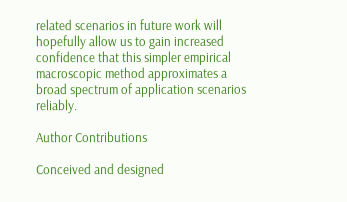related scenarios in future work will hopefully allow us to gain increased confidence that this simpler empirical macroscopic method approximates a broad spectrum of application scenarios reliably.

Author Contributions

Conceived and designed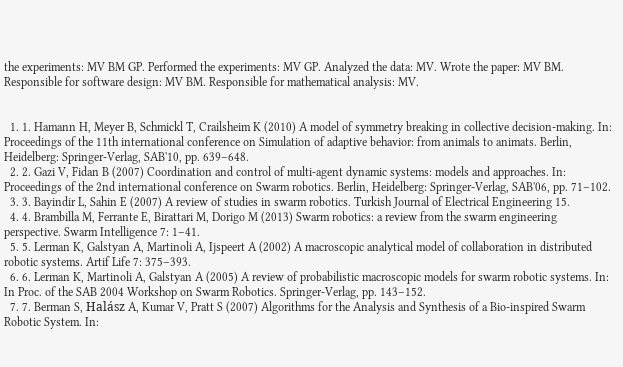the experiments: MV BM GP. Performed the experiments: MV GP. Analyzed the data: MV. Wrote the paper: MV BM. Responsible for software design: MV BM. Responsible for mathematical analysis: MV.


  1. 1. Hamann H, Meyer B, Schmickl T, Crailsheim K (2010) A model of symmetry breaking in collective decision-making. In: Proceedings of the 11th international conference on Simulation of adaptive behavior: from animals to animats. Berlin, Heidelberg: Springer-Verlag, SAB'10, pp. 639–648.
  2. 2. Gazi V, Fidan B (2007) Coordination and control of multi-agent dynamic systems: models and approaches. In: Proceedings of the 2nd international conference on Swarm robotics. Berlin, Heidelberg: Springer-Verlag, SAB'06, pp. 71–102.
  3. 3. Bayindir L, Sahin E (2007) A review of studies in swarm robotics. Turkish Journal of Electrical Engineering 15.
  4. 4. Brambilla M, Ferrante E, Birattari M, Dorigo M (2013) Swarm robotics: a review from the swarm engineering perspective. Swarm Intelligence 7: 1–41.
  5. 5. Lerman K, Galstyan A, Martinoli A, Ijspeert A (2002) A macroscopic analytical model of collaboration in distributed robotic systems. Artif Life 7: 375–393.
  6. 6. Lerman K, Martinoli A, Galstyan A (2005) A review of probabilistic macroscopic models for swarm robotic systems. In: In Proc. of the SAB 2004 Workshop on Swarm Robotics. Springer-Verlag, pp. 143–152.
  7. 7. Berman S, Halász A, Kumar V, Pratt S (2007) Algorithms for the Analysis and Synthesis of a Bio-inspired Swarm Robotic System. In: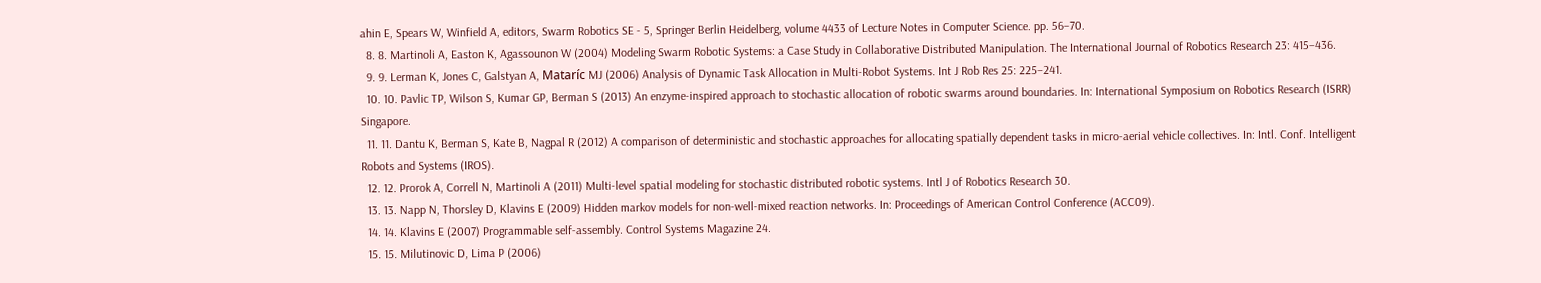ahin E, Spears W, Winfield A, editors, Swarm Robotics SE - 5, Springer Berlin Heidelberg, volume 4433 of Lecture Notes in Computer Science. pp. 56–70.
  8. 8. Martinoli A, Easton K, Agassounon W (2004) Modeling Swarm Robotic Systems: a Case Study in Collaborative Distributed Manipulation. The International Journal of Robotics Research 23: 415–436.
  9. 9. Lerman K, Jones C, Galstyan A, Mataríc MJ (2006) Analysis of Dynamic Task Allocation in Multi-Robot Systems. Int J Rob Res 25: 225–241.
  10. 10. Pavlic TP, Wilson S, Kumar GP, Berman S (2013) An enzyme-inspired approach to stochastic allocation of robotic swarms around boundaries. In: International Symposium on Robotics Research (ISRR) Singapore.
  11. 11. Dantu K, Berman S, Kate B, Nagpal R (2012) A comparison of deterministic and stochastic approaches for allocating spatially dependent tasks in micro-aerial vehicle collectives. In: Intl. Conf. Intelligent Robots and Systems (IROS).
  12. 12. Prorok A, Correll N, Martinoli A (2011) Multi-level spatial modeling for stochastic distributed robotic systems. Intl J of Robotics Research 30.
  13. 13. Napp N, Thorsley D, Klavins E (2009) Hidden markov models for non-well-mixed reaction networks. In: Proceedings of American Control Conference (ACC09).
  14. 14. Klavins E (2007) Programmable self-assembly. Control Systems Magazine 24.
  15. 15. Milutinovic D, Lima P (2006)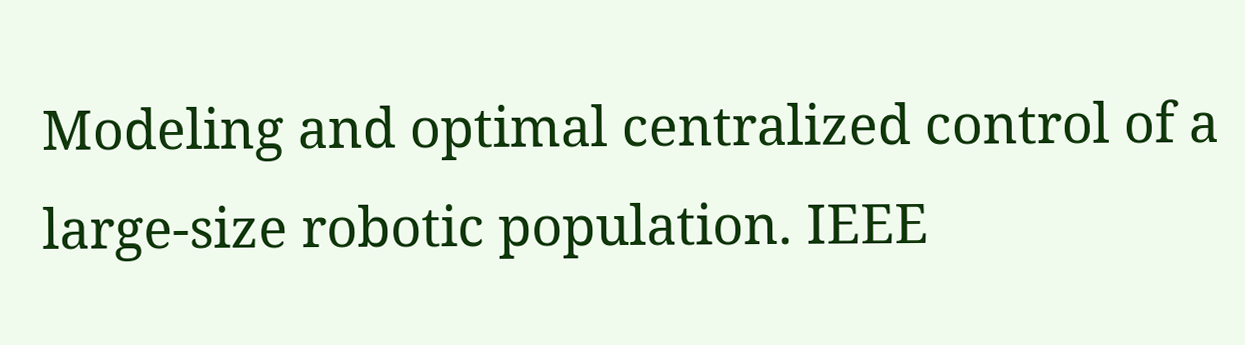Modeling and optimal centralized control of a large-size robotic population. IEEE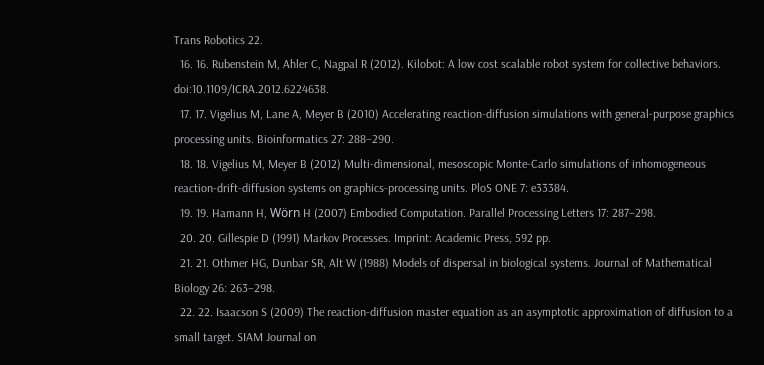Trans Robotics 22.
  16. 16. Rubenstein M, Ahler C, Nagpal R (2012). Kilobot: A low cost scalable robot system for collective behaviors. doi:10.1109/ICRA.2012.6224638.
  17. 17. Vigelius M, Lane A, Meyer B (2010) Accelerating reaction-diffusion simulations with general-purpose graphics processing units. Bioinformatics 27: 288–290.
  18. 18. Vigelius M, Meyer B (2012) Multi-dimensional, mesoscopic Monte-Carlo simulations of inhomogeneous reaction-drift-diffusion systems on graphics-processing units. PloS ONE 7: e33384.
  19. 19. Hamann H, Wörn H (2007) Embodied Computation. Parallel Processing Letters 17: 287–298.
  20. 20. Gillespie D (1991) Markov Processes. Imprint: Academic Press, 592 pp.
  21. 21. Othmer HG, Dunbar SR, Alt W (1988) Models of dispersal in biological systems. Journal of Mathematical Biology 26: 263–298.
  22. 22. Isaacson S (2009) The reaction-diffusion master equation as an asymptotic approximation of diffusion to a small target. SIAM Journal on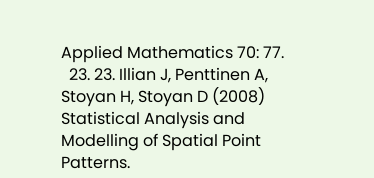Applied Mathematics 70: 77.
  23. 23. Illian J, Penttinen A, Stoyan H, Stoyan D (2008) Statistical Analysis and Modelling of Spatial Point Patterns.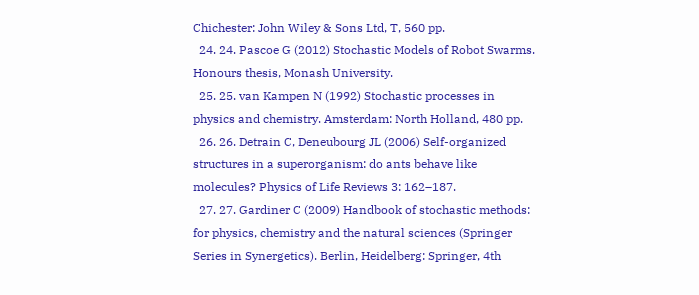Chichester: John Wiley & Sons Ltd, T, 560 pp.
  24. 24. Pascoe G (2012) Stochastic Models of Robot Swarms. Honours thesis, Monash University.
  25. 25. van Kampen N (1992) Stochastic processes in physics and chemistry. Amsterdam: North Holland, 480 pp.
  26. 26. Detrain C, Deneubourg JL (2006) Self-organized structures in a superorganism: do ants behave like molecules? Physics of Life Reviews 3: 162–187.
  27. 27. Gardiner C (2009) Handbook of stochastic methods: for physics, chemistry and the natural sciences (Springer Series in Synergetics). Berlin, Heidelberg: Springer, 4th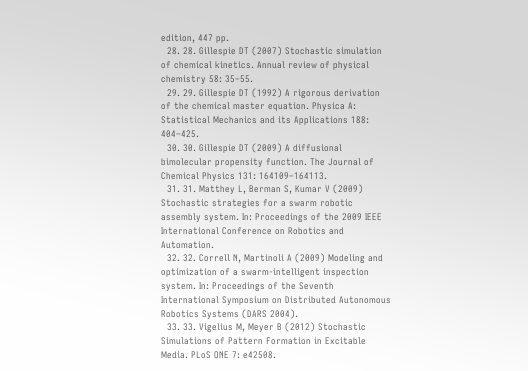edition, 447 pp.
  28. 28. Gillespie DT (2007) Stochastic simulation of chemical kinetics. Annual review of physical chemistry 58: 35–55.
  29. 29. Gillespie DT (1992) A rigorous derivation of the chemical master equation. Physica A: Statistical Mechanics and its Applications 188: 404–425.
  30. 30. Gillespie DT (2009) A diffusional bimolecular propensity function. The Journal of Chemical Physics 131: 164109–164113.
  31. 31. Matthey L, Berman S, Kumar V (2009) Stochastic strategies for a swarm robotic assembly system. In: Proceedings of the 2009 IEEE International Conference on Robotics and Automation.
  32. 32. Correll N, Martinoli A (2009) Modeling and optimization of a swarm-intelligent inspection system. In: Proceedings of the Seventh International Symposium on Distributed Autonomous Robotics Systems (DARS 2004).
  33. 33. Vigelius M, Meyer B (2012) Stochastic Simulations of Pattern Formation in Excitable Media. PLoS ONE 7: e42508.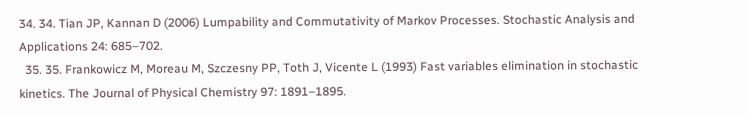34. 34. Tian JP, Kannan D (2006) Lumpability and Commutativity of Markov Processes. Stochastic Analysis and Applications 24: 685–702.
  35. 35. Frankowicz M, Moreau M, Szczesny PP, Toth J, Vicente L (1993) Fast variables elimination in stochastic kinetics. The Journal of Physical Chemistry 97: 1891–1895.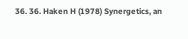36. 36. Haken H (1978) Synergetics, an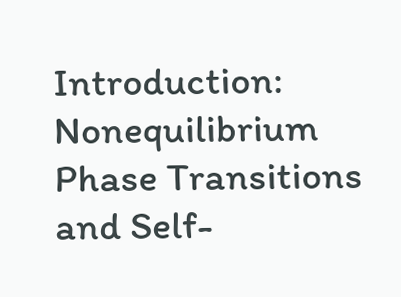Introduction: Nonequilibrium Phase Transitions and Self-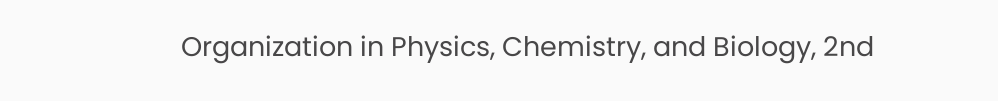Organization in Physics, Chemistry, and Biology, 2nd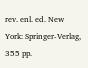rev. enl. ed. New York: Springer-Verlag, 355 pp.